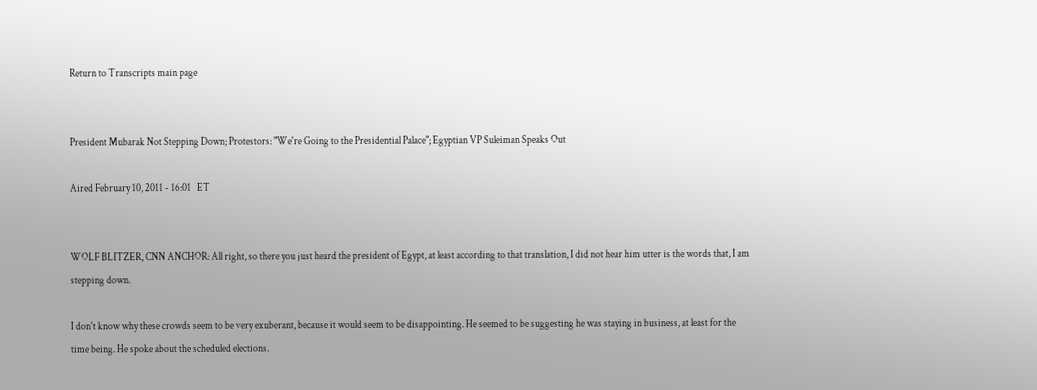Return to Transcripts main page


President Mubarak Not Stepping Down; Protestors: "We're Going to the Presidential Palace"; Egyptian VP Suleiman Speaks Out

Aired February 10, 2011 - 16:01   ET


WOLF BLITZER, CNN ANCHOR: All right, so there you just heard the president of Egypt, at least according to that translation, I did not hear him utter is the words that, I am stepping down.

I don't know why these crowds seem to be very exuberant, because it would seem to be disappointing. He seemed to be suggesting he was staying in business, at least for the time being. He spoke about the scheduled elections.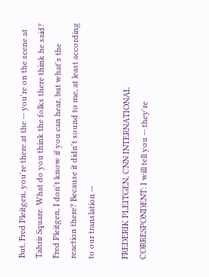But, Fred Pleitgen, you're there at the -- you're on the scene at Tahrir Square. What do you think the folks there think he said? Fred Pleitgen, I don't know if you can hear, but what's the reaction there? Because it didn't sound to me, at least according to our translation --

FREDERIK PLEITGEN, CNN INTERNATIONAL CORRESPONDENT: I will tell you -- they're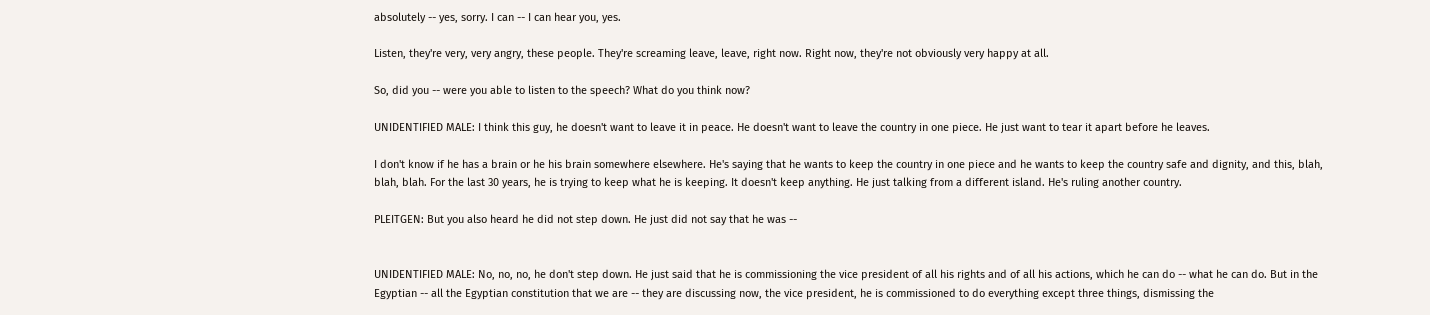absolutely -- yes, sorry. I can -- I can hear you, yes.

Listen, they're very, very angry, these people. They're screaming leave, leave, right now. Right now, they're not obviously very happy at all.

So, did you -- were you able to listen to the speech? What do you think now?

UNIDENTIFIED MALE: I think this guy, he doesn't want to leave it in peace. He doesn't want to leave the country in one piece. He just want to tear it apart before he leaves.

I don't know if he has a brain or he his brain somewhere elsewhere. He's saying that he wants to keep the country in one piece and he wants to keep the country safe and dignity, and this, blah, blah, blah. For the last 30 years, he is trying to keep what he is keeping. It doesn't keep anything. He just talking from a different island. He's ruling another country.

PLEITGEN: But you also heard he did not step down. He just did not say that he was --


UNIDENTIFIED MALE: No, no, no, he don't step down. He just said that he is commissioning the vice president of all his rights and of all his actions, which he can do -- what he can do. But in the Egyptian -- all the Egyptian constitution that we are -- they are discussing now, the vice president, he is commissioned to do everything except three things, dismissing the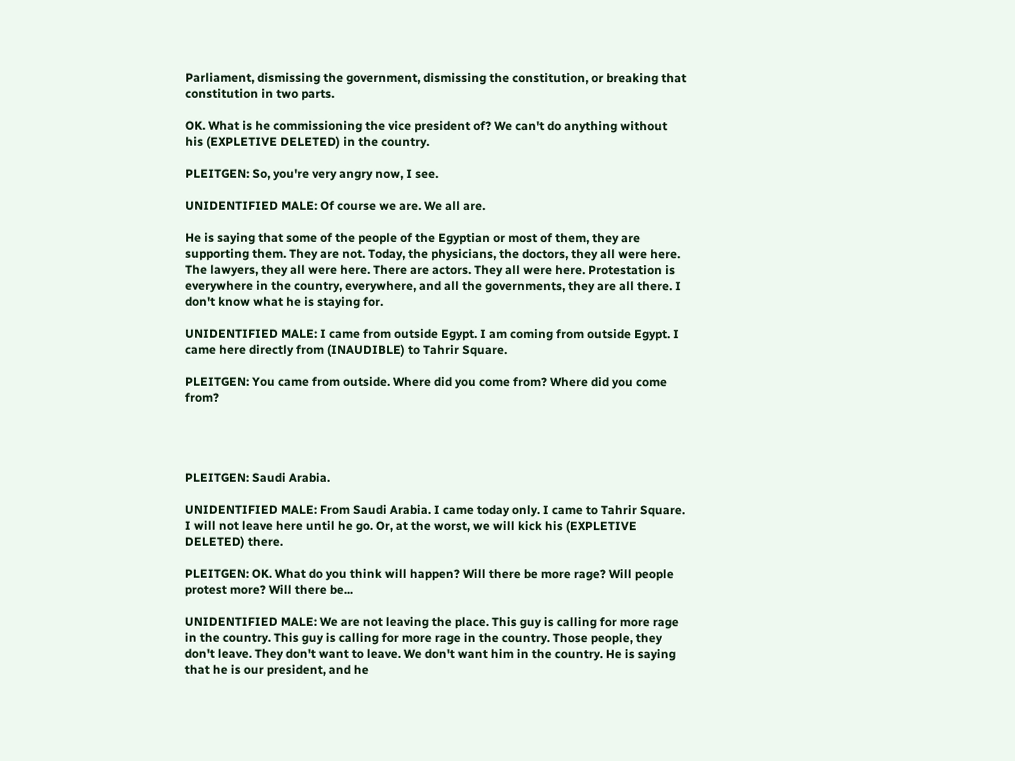Parliament, dismissing the government, dismissing the constitution, or breaking that constitution in two parts.

OK. What is he commissioning the vice president of? We can't do anything without his (EXPLETIVE DELETED) in the country.

PLEITGEN: So, you're very angry now, I see.

UNIDENTIFIED MALE: Of course we are. We all are.

He is saying that some of the people of the Egyptian or most of them, they are supporting them. They are not. Today, the physicians, the doctors, they all were here. The lawyers, they all were here. There are actors. They all were here. Protestation is everywhere in the country, everywhere, and all the governments, they are all there. I don't know what he is staying for.

UNIDENTIFIED MALE: I came from outside Egypt. I am coming from outside Egypt. I came here directly from (INAUDIBLE) to Tahrir Square.

PLEITGEN: You came from outside. Where did you come from? Where did you come from?




PLEITGEN: Saudi Arabia.

UNIDENTIFIED MALE: From Saudi Arabia. I came today only. I came to Tahrir Square. I will not leave here until he go. Or, at the worst, we will kick his (EXPLETIVE DELETED) there.

PLEITGEN: OK. What do you think will happen? Will there be more rage? Will people protest more? Will there be...

UNIDENTIFIED MALE: We are not leaving the place. This guy is calling for more rage in the country. This guy is calling for more rage in the country. Those people, they don't leave. They don't want to leave. We don't want him in the country. He is saying that he is our president, and he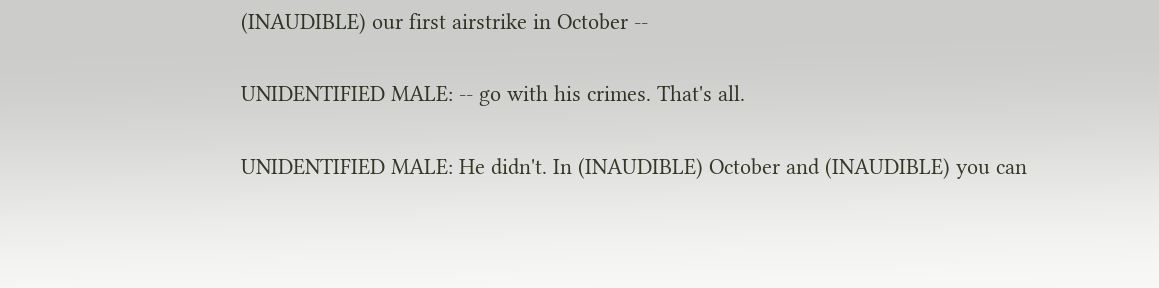(INAUDIBLE) our first airstrike in October --


UNIDENTIFIED MALE: -- go with his crimes. That's all.


UNIDENTIFIED MALE: He didn't. In (INAUDIBLE) October and (INAUDIBLE) you can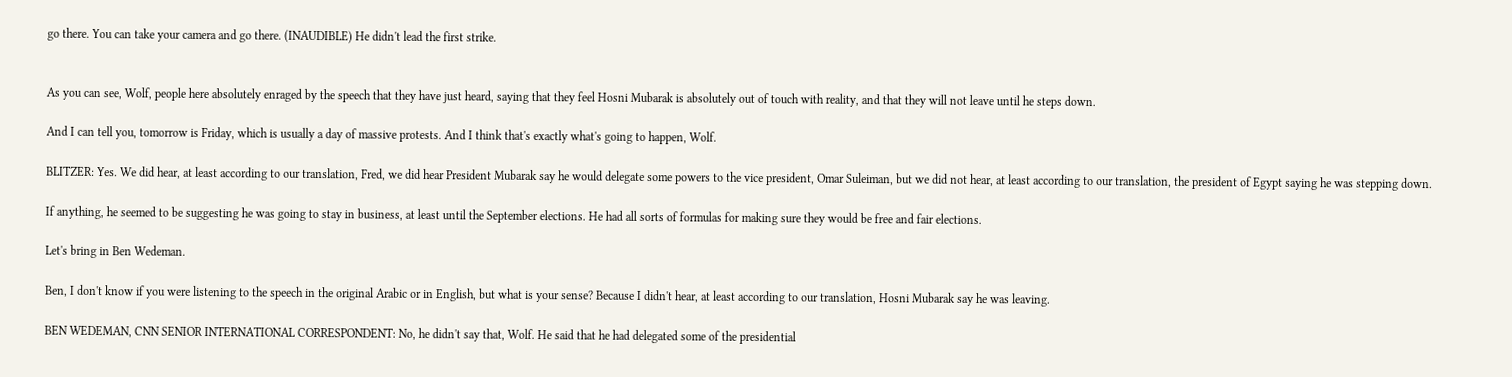go there. You can take your camera and go there. (INAUDIBLE) He didn't lead the first strike.


As you can see, Wolf, people here absolutely enraged by the speech that they have just heard, saying that they feel Hosni Mubarak is absolutely out of touch with reality, and that they will not leave until he steps down.

And I can tell you, tomorrow is Friday, which is usually a day of massive protests. And I think that's exactly what's going to happen, Wolf.

BLITZER: Yes. We did hear, at least according to our translation, Fred, we did hear President Mubarak say he would delegate some powers to the vice president, Omar Suleiman, but we did not hear, at least according to our translation, the president of Egypt saying he was stepping down.

If anything, he seemed to be suggesting he was going to stay in business, at least until the September elections. He had all sorts of formulas for making sure they would be free and fair elections.

Let's bring in Ben Wedeman.

Ben, I don't know if you were listening to the speech in the original Arabic or in English, but what is your sense? Because I didn't hear, at least according to our translation, Hosni Mubarak say he was leaving.

BEN WEDEMAN, CNN SENIOR INTERNATIONAL CORRESPONDENT: No, he didn't say that, Wolf. He said that he had delegated some of the presidential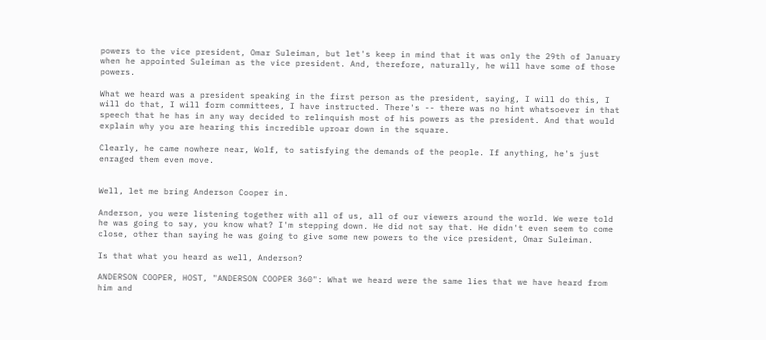powers to the vice president, Omar Suleiman, but let's keep in mind that it was only the 29th of January when he appointed Suleiman as the vice president. And, therefore, naturally, he will have some of those powers.

What we heard was a president speaking in the first person as the president, saying, I will do this, I will do that, I will form committees, I have instructed. There's -- there was no hint whatsoever in that speech that he has in any way decided to relinquish most of his powers as the president. And that would explain why you are hearing this incredible uproar down in the square.

Clearly, he came nowhere near, Wolf, to satisfying the demands of the people. If anything, he's just enraged them even move.


Well, let me bring Anderson Cooper in.

Anderson, you were listening together with all of us, all of our viewers around the world. We were told he was going to say, you know what? I'm stepping down. He did not say that. He didn't even seem to come close, other than saying he was going to give some new powers to the vice president, Omar Suleiman.

Is that what you heard as well, Anderson?

ANDERSON COOPER, HOST, "ANDERSON COOPER 360": What we heard were the same lies that we have heard from him and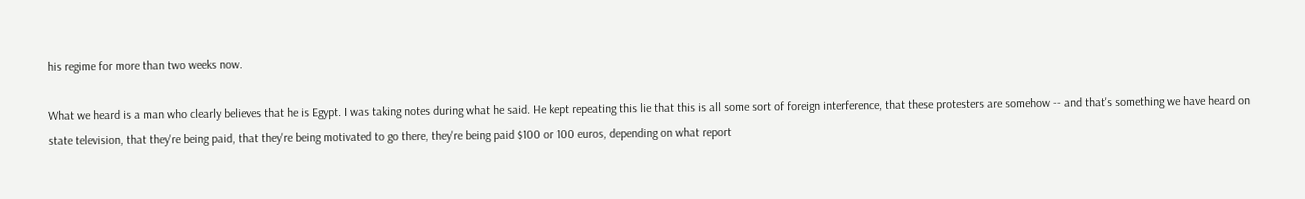his regime for more than two weeks now.

What we heard is a man who clearly believes that he is Egypt. I was taking notes during what he said. He kept repeating this lie that this is all some sort of foreign interference, that these protesters are somehow -- and that's something we have heard on state television, that they're being paid, that they're being motivated to go there, they're being paid $100 or 100 euros, depending on what report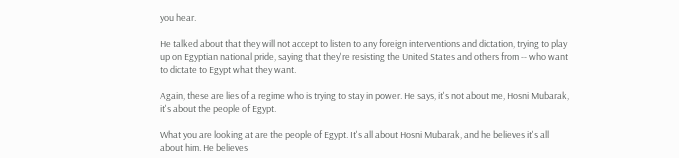you hear.

He talked about that they will not accept to listen to any foreign interventions and dictation, trying to play up on Egyptian national pride, saying that they're resisting the United States and others from -- who want to dictate to Egypt what they want.

Again, these are lies of a regime who is trying to stay in power. He says, it's not about me, Hosni Mubarak, it's about the people of Egypt.

What you are looking at are the people of Egypt. It's all about Hosni Mubarak, and he believes it's all about him. He believes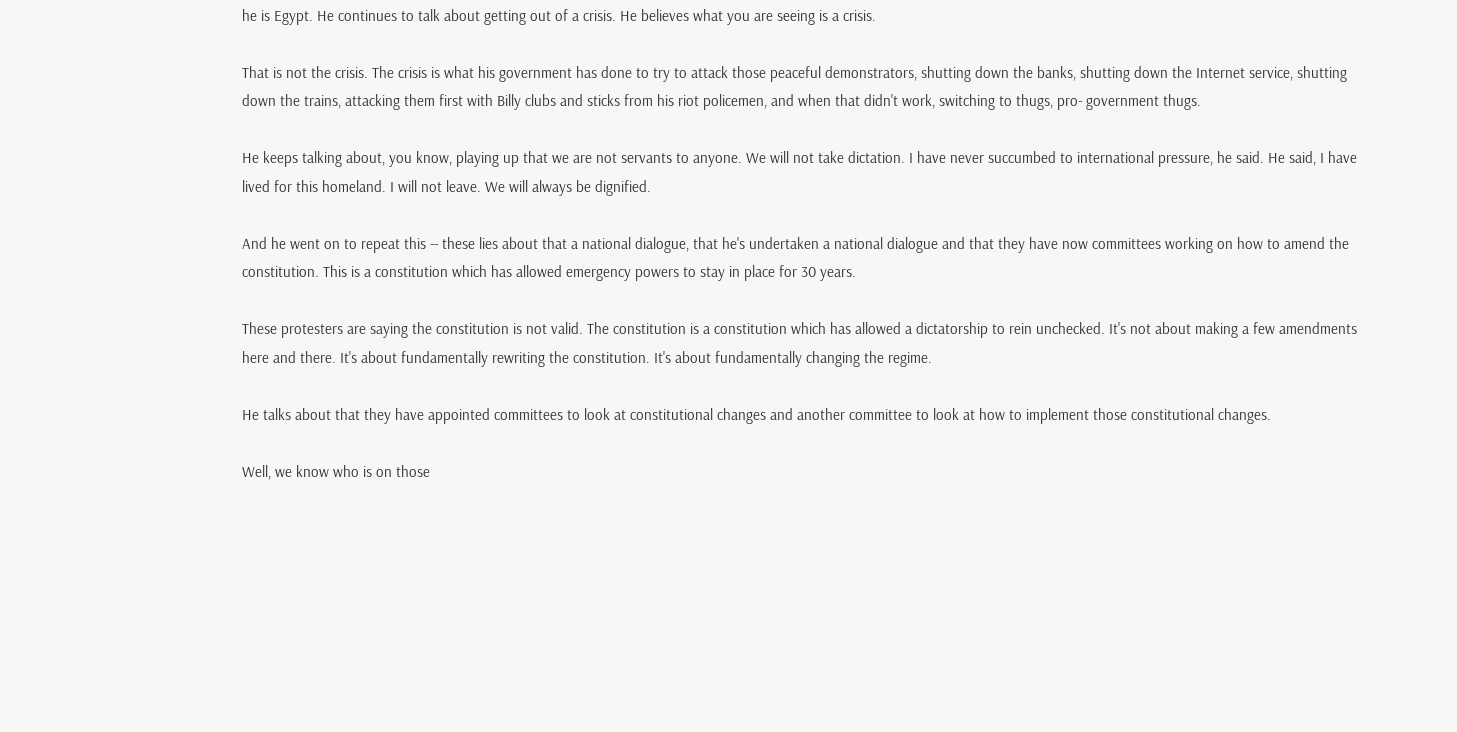he is Egypt. He continues to talk about getting out of a crisis. He believes what you are seeing is a crisis.

That is not the crisis. The crisis is what his government has done to try to attack those peaceful demonstrators, shutting down the banks, shutting down the Internet service, shutting down the trains, attacking them first with Billy clubs and sticks from his riot policemen, and when that didn't work, switching to thugs, pro- government thugs.

He keeps talking about, you know, playing up that we are not servants to anyone. We will not take dictation. I have never succumbed to international pressure, he said. He said, I have lived for this homeland. I will not leave. We will always be dignified.

And he went on to repeat this -- these lies about that a national dialogue, that he's undertaken a national dialogue and that they have now committees working on how to amend the constitution. This is a constitution which has allowed emergency powers to stay in place for 30 years.

These protesters are saying the constitution is not valid. The constitution is a constitution which has allowed a dictatorship to rein unchecked. It's not about making a few amendments here and there. It's about fundamentally rewriting the constitution. It's about fundamentally changing the regime.

He talks about that they have appointed committees to look at constitutional changes and another committee to look at how to implement those constitutional changes.

Well, we know who is on those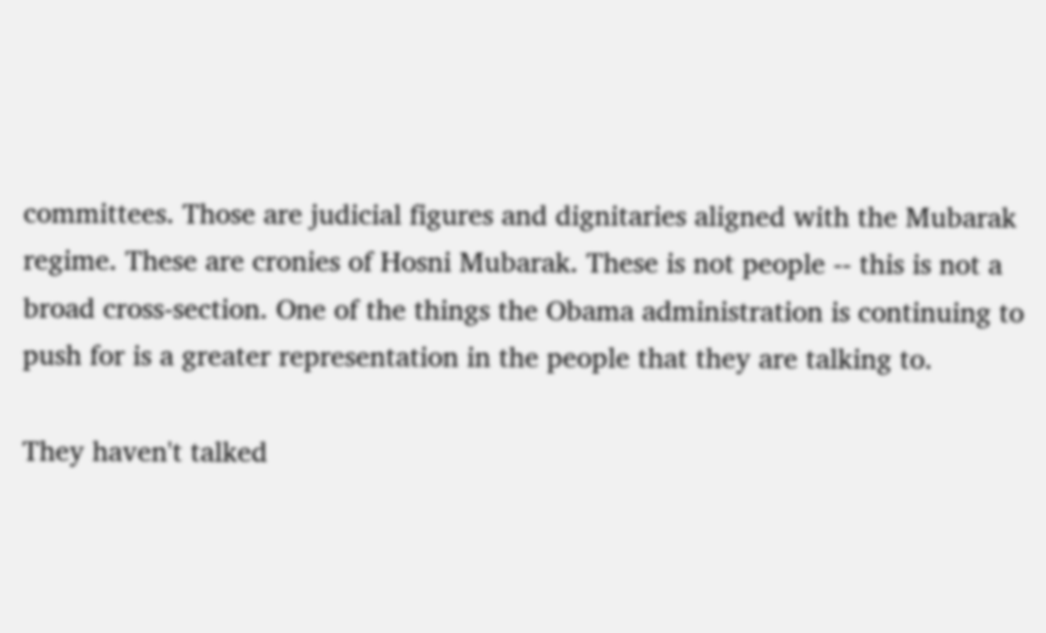committees. Those are judicial figures and dignitaries aligned with the Mubarak regime. These are cronies of Hosni Mubarak. These is not people -- this is not a broad cross-section. One of the things the Obama administration is continuing to push for is a greater representation in the people that they are talking to.

They haven't talked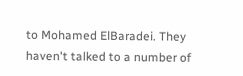to Mohamed ElBaradei. They haven't talked to a number of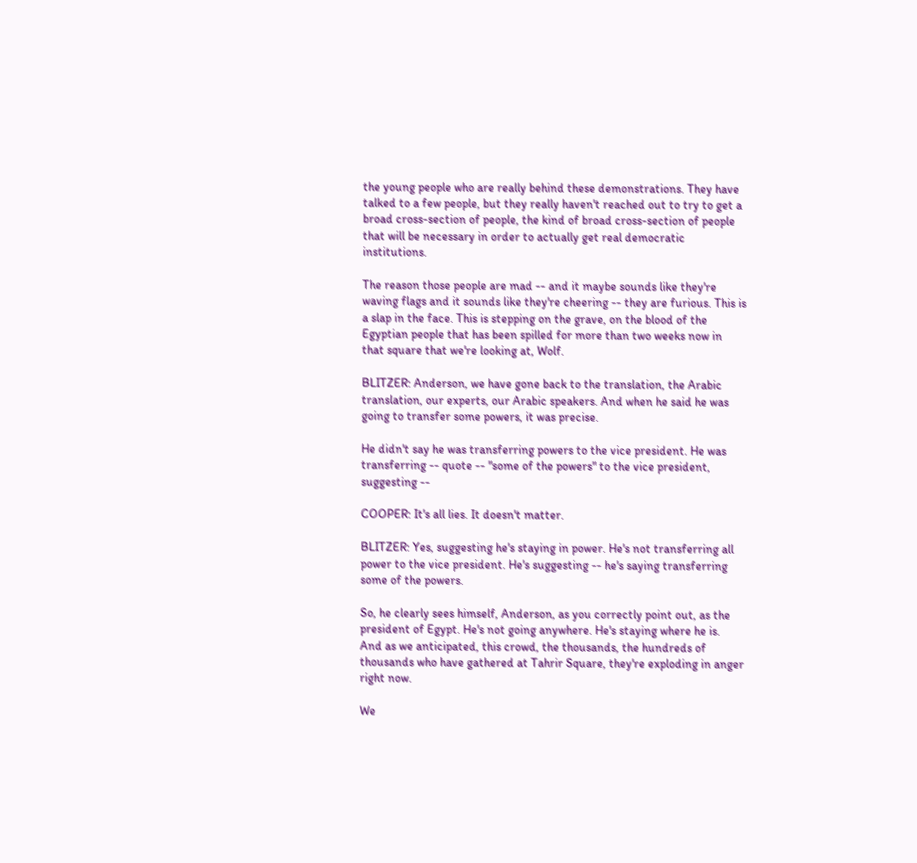the young people who are really behind these demonstrations. They have talked to a few people, but they really haven't reached out to try to get a broad cross-section of people, the kind of broad cross-section of people that will be necessary in order to actually get real democratic institutions.

The reason those people are mad -- and it maybe sounds like they're waving flags and it sounds like they're cheering -- they are furious. This is a slap in the face. This is stepping on the grave, on the blood of the Egyptian people that has been spilled for more than two weeks now in that square that we're looking at, Wolf.

BLITZER: Anderson, we have gone back to the translation, the Arabic translation, our experts, our Arabic speakers. And when he said he was going to transfer some powers, it was precise.

He didn't say he was transferring powers to the vice president. He was transferring -- quote -- "some of the powers" to the vice president, suggesting --

COOPER: It's all lies. It doesn't matter.

BLITZER: Yes, suggesting he's staying in power. He's not transferring all power to the vice president. He's suggesting -- he's saying transferring some of the powers.

So, he clearly sees himself, Anderson, as you correctly point out, as the president of Egypt. He's not going anywhere. He's staying where he is. And as we anticipated, this crowd, the thousands, the hundreds of thousands who have gathered at Tahrir Square, they're exploding in anger right now.

We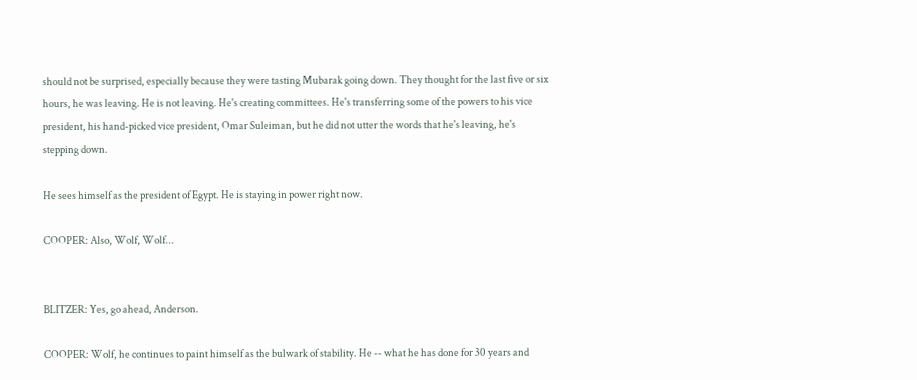should not be surprised, especially because they were tasting Mubarak going down. They thought for the last five or six hours, he was leaving. He is not leaving. He's creating committees. He's transferring some of the powers to his vice president, his hand-picked vice president, Omar Suleiman, but he did not utter the words that he's leaving, he's stepping down.

He sees himself as the president of Egypt. He is staying in power right now.

COOPER: Also, Wolf, Wolf...


BLITZER: Yes, go ahead, Anderson.

COOPER: Wolf, he continues to paint himself as the bulwark of stability. He -- what he has done for 30 years and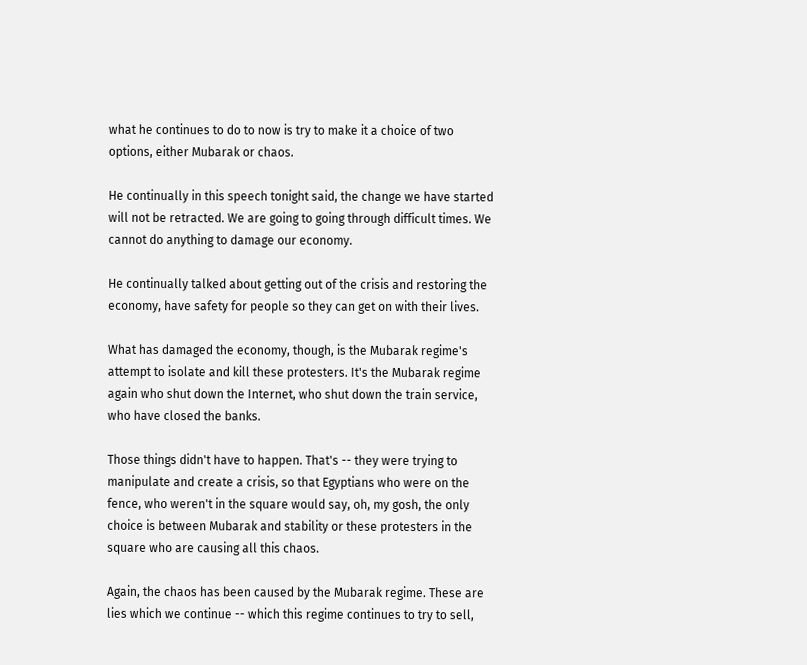what he continues to do to now is try to make it a choice of two options, either Mubarak or chaos.

He continually in this speech tonight said, the change we have started will not be retracted. We are going to going through difficult times. We cannot do anything to damage our economy.

He continually talked about getting out of the crisis and restoring the economy, have safety for people so they can get on with their lives.

What has damaged the economy, though, is the Mubarak regime's attempt to isolate and kill these protesters. It's the Mubarak regime again who shut down the Internet, who shut down the train service, who have closed the banks.

Those things didn't have to happen. That's -- they were trying to manipulate and create a crisis, so that Egyptians who were on the fence, who weren't in the square would say, oh, my gosh, the only choice is between Mubarak and stability or these protesters in the square who are causing all this chaos.

Again, the chaos has been caused by the Mubarak regime. These are lies which we continue -- which this regime continues to try to sell,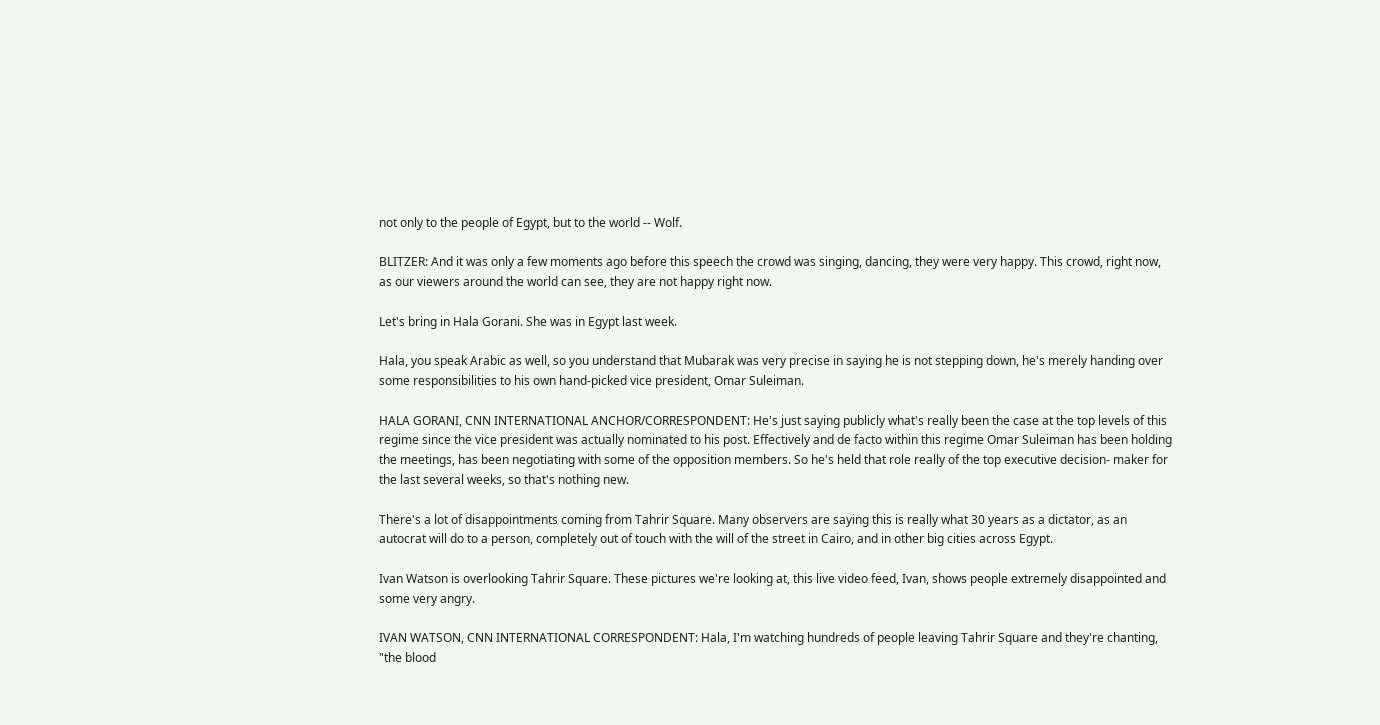not only to the people of Egypt, but to the world -- Wolf.

BLITZER: And it was only a few moments ago before this speech the crowd was singing, dancing, they were very happy. This crowd, right now, as our viewers around the world can see, they are not happy right now.

Let's bring in Hala Gorani. She was in Egypt last week.

Hala, you speak Arabic as well, so you understand that Mubarak was very precise in saying he is not stepping down, he's merely handing over some responsibilities to his own hand-picked vice president, Omar Suleiman.

HALA GORANI, CNN INTERNATIONAL ANCHOR/CORRESPONDENT: He's just saying publicly what's really been the case at the top levels of this regime since the vice president was actually nominated to his post. Effectively and de facto within this regime Omar Suleiman has been holding the meetings, has been negotiating with some of the opposition members. So he's held that role really of the top executive decision- maker for the last several weeks, so that's nothing new.

There's a lot of disappointments coming from Tahrir Square. Many observers are saying this is really what 30 years as a dictator, as an autocrat will do to a person, completely out of touch with the will of the street in Cairo, and in other big cities across Egypt.

Ivan Watson is overlooking Tahrir Square. These pictures we're looking at, this live video feed, Ivan, shows people extremely disappointed and some very angry.

IVAN WATSON, CNN INTERNATIONAL CORRESPONDENT: Hala, I'm watching hundreds of people leaving Tahrir Square and they're chanting, "the blood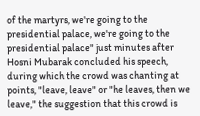of the martyrs, we're going to the presidential palace, we're going to the presidential palace" just minutes after Hosni Mubarak concluded his speech, during which the crowd was chanting at points, "leave, leave" or "he leaves, then we leave," the suggestion that this crowd is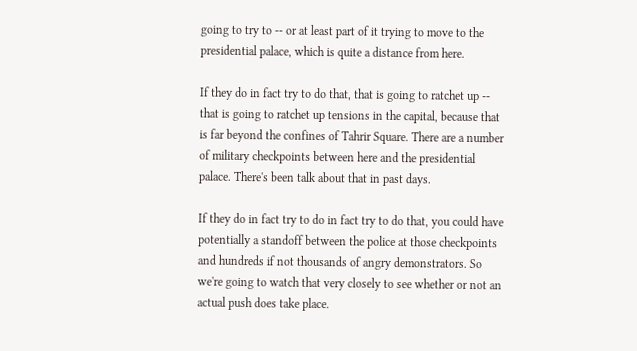going to try to -- or at least part of it trying to move to the presidential palace, which is quite a distance from here.

If they do in fact try to do that, that is going to ratchet up -- that is going to ratchet up tensions in the capital, because that is far beyond the confines of Tahrir Square. There are a number of military checkpoints between here and the presidential palace. There's been talk about that in past days.

If they do in fact try to do in fact try to do that, you could have potentially a standoff between the police at those checkpoints and hundreds if not thousands of angry demonstrators. So we're going to watch that very closely to see whether or not an actual push does take place.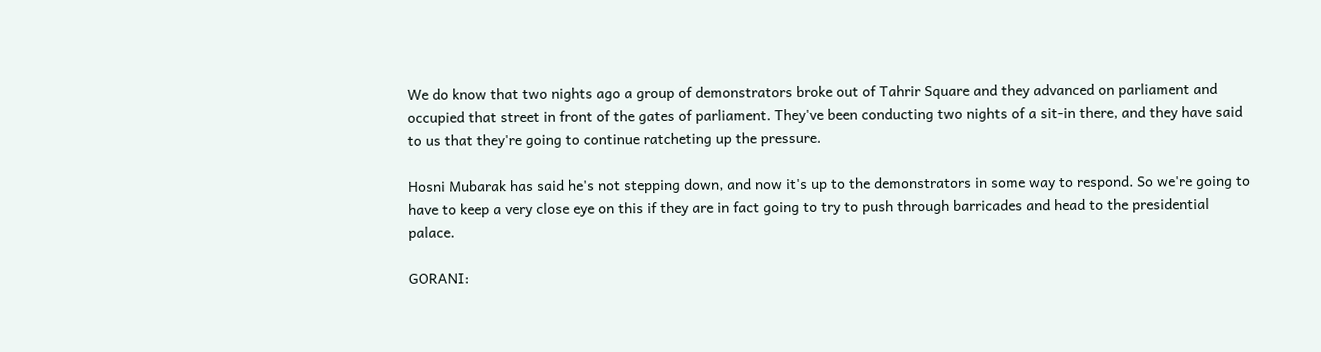We do know that two nights ago a group of demonstrators broke out of Tahrir Square and they advanced on parliament and occupied that street in front of the gates of parliament. They've been conducting two nights of a sit-in there, and they have said to us that they're going to continue ratcheting up the pressure.

Hosni Mubarak has said he's not stepping down, and now it's up to the demonstrators in some way to respond. So we're going to have to keep a very close eye on this if they are in fact going to try to push through barricades and head to the presidential palace.

GORANI: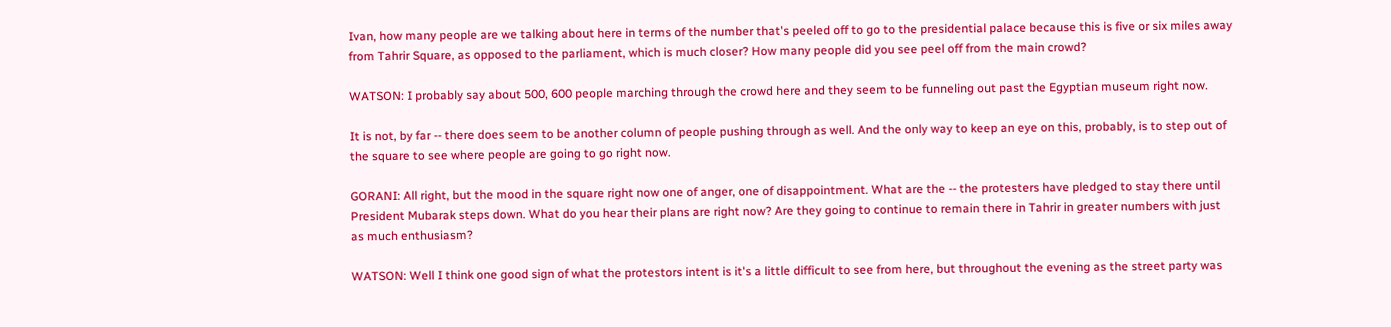Ivan, how many people are we talking about here in terms of the number that's peeled off to go to the presidential palace because this is five or six miles away from Tahrir Square, as opposed to the parliament, which is much closer? How many people did you see peel off from the main crowd?

WATSON: I probably say about 500, 600 people marching through the crowd here and they seem to be funneling out past the Egyptian museum right now.

It is not, by far -- there does seem to be another column of people pushing through as well. And the only way to keep an eye on this, probably, is to step out of the square to see where people are going to go right now.

GORANI: All right, but the mood in the square right now one of anger, one of disappointment. What are the -- the protesters have pledged to stay there until President Mubarak steps down. What do you hear their plans are right now? Are they going to continue to remain there in Tahrir in greater numbers with just as much enthusiasm?

WATSON: Well I think one good sign of what the protestors intent is it's a little difficult to see from here, but throughout the evening as the street party was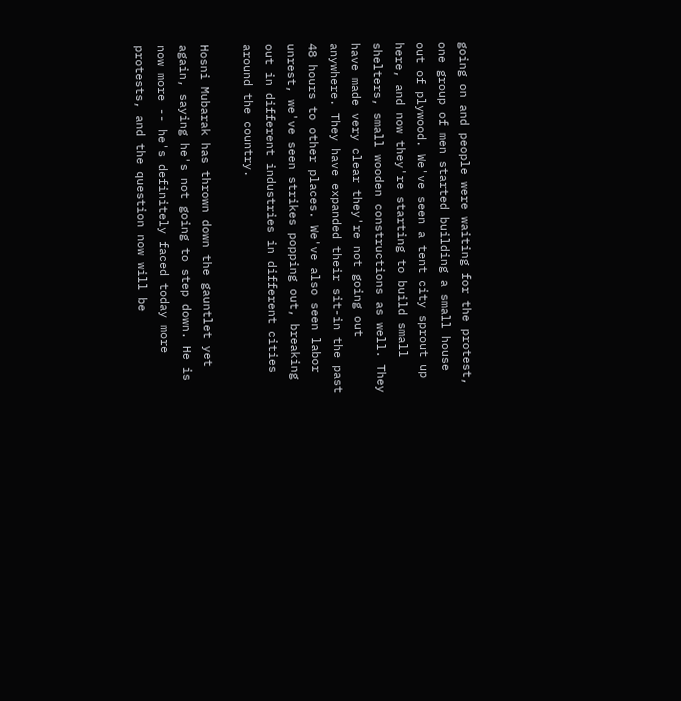going on and people were waiting for the protest, one group of men started building a small house out of plywood. We've seen a tent city sprout up here, and now they're starting to build small shelters, small wooden constructions as well. They have made very clear they're not going out anywhere. They have expanded their sit-in the past 48 hours to other places. We've also seen labor unrest, we've seen strikes popping out, breaking out in different industries in different cities around the country.

Hosni Mubarak has thrown down the gauntlet yet again, saying he's not going to step down. He is now more -- he's definitely faced today more protests, and the question now will be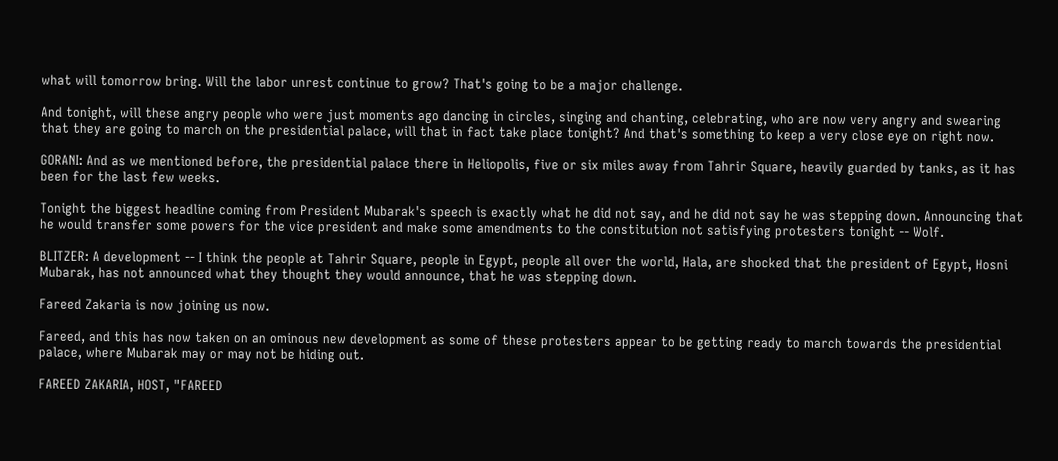what will tomorrow bring. Will the labor unrest continue to grow? That's going to be a major challenge.

And tonight, will these angry people who were just moments ago dancing in circles, singing and chanting, celebrating, who are now very angry and swearing that they are going to march on the presidential palace, will that in fact take place tonight? And that's something to keep a very close eye on right now.

GORANI: And as we mentioned before, the presidential palace there in Heliopolis, five or six miles away from Tahrir Square, heavily guarded by tanks, as it has been for the last few weeks.

Tonight the biggest headline coming from President Mubarak's speech is exactly what he did not say, and he did not say he was stepping down. Announcing that he would transfer some powers for the vice president and make some amendments to the constitution not satisfying protesters tonight -- Wolf.

BLITZER: A development -- I think the people at Tahrir Square, people in Egypt, people all over the world, Hala, are shocked that the president of Egypt, Hosni Mubarak, has not announced what they thought they would announce, that he was stepping down.

Fareed Zakaria is now joining us now.

Fareed, and this has now taken on an ominous new development as some of these protesters appear to be getting ready to march towards the presidential palace, where Mubarak may or may not be hiding out.

FAREED ZAKARIA, HOST, "FAREED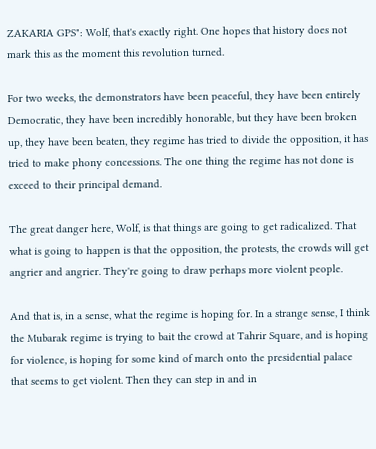ZAKARIA GPS": Wolf, that's exactly right. One hopes that history does not mark this as the moment this revolution turned.

For two weeks, the demonstrators have been peaceful, they have been entirely Democratic, they have been incredibly honorable, but they have been broken up, they have been beaten, they regime has tried to divide the opposition, it has tried to make phony concessions. The one thing the regime has not done is exceed to their principal demand.

The great danger here, Wolf, is that things are going to get radicalized. That what is going to happen is that the opposition, the protests, the crowds will get angrier and angrier. They're going to draw perhaps more violent people.

And that is, in a sense, what the regime is hoping for. In a strange sense, I think the Mubarak regime is trying to bait the crowd at Tahrir Square, and is hoping for violence, is hoping for some kind of march onto the presidential palace that seems to get violent. Then they can step in and in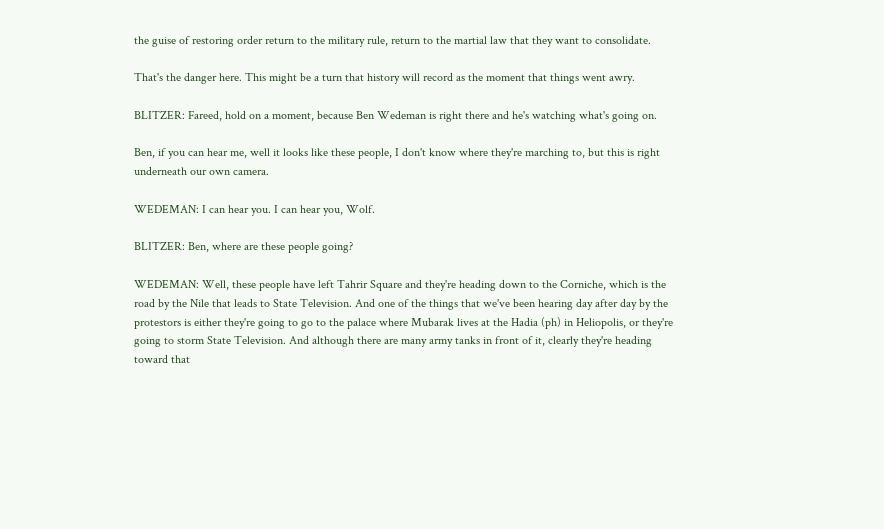the guise of restoring order return to the military rule, return to the martial law that they want to consolidate.

That's the danger here. This might be a turn that history will record as the moment that things went awry.

BLITZER: Fareed, hold on a moment, because Ben Wedeman is right there and he's watching what's going on.

Ben, if you can hear me, well it looks like these people, I don't know where they're marching to, but this is right underneath our own camera.

WEDEMAN: I can hear you. I can hear you, Wolf.

BLITZER: Ben, where are these people going?

WEDEMAN: Well, these people have left Tahrir Square and they're heading down to the Corniche, which is the road by the Nile that leads to State Television. And one of the things that we've been hearing day after day by the protestors is either they're going to go to the palace where Mubarak lives at the Hadia (ph) in Heliopolis, or they're going to storm State Television. And although there are many army tanks in front of it, clearly they're heading toward that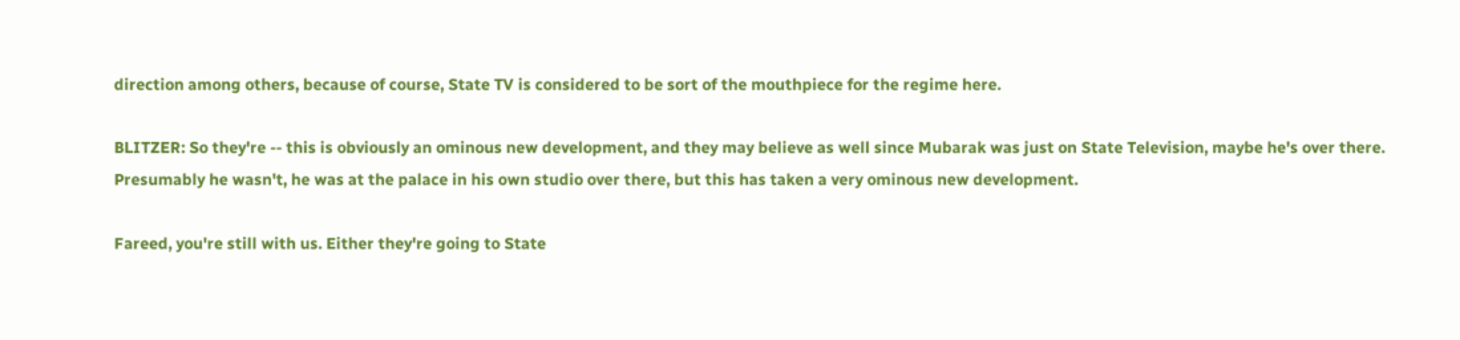direction among others, because of course, State TV is considered to be sort of the mouthpiece for the regime here.

BLITZER: So they're -- this is obviously an ominous new development, and they may believe as well since Mubarak was just on State Television, maybe he's over there. Presumably he wasn't, he was at the palace in his own studio over there, but this has taken a very ominous new development.

Fareed, you're still with us. Either they're going to State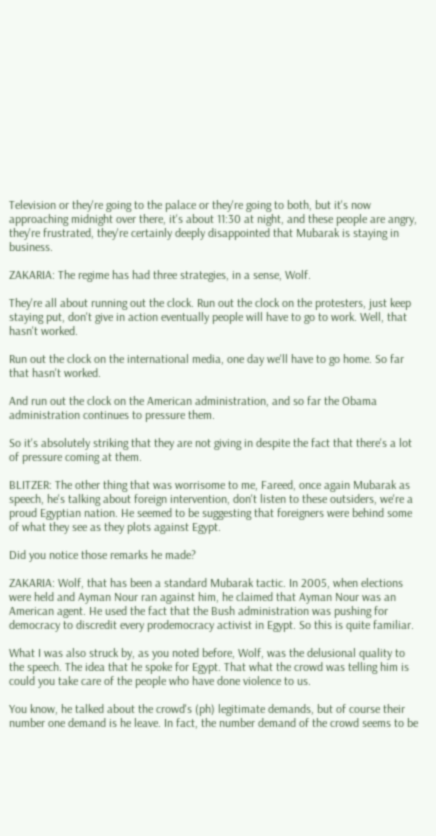Television or they're going to the palace or they're going to both, but it's now approaching midnight over there, it's about 11:30 at night, and these people are angry, they're frustrated, they're certainly deeply disappointed that Mubarak is staying in business.

ZAKARIA: The regime has had three strategies, in a sense, Wolf.

They're all about running out the clock. Run out the clock on the protesters, just keep staying put, don't give in action eventually people will have to go to work. Well, that hasn't worked.

Run out the clock on the international media, one day we'll have to go home. So far that hasn't worked.

And run out the clock on the American administration, and so far the Obama administration continues to pressure them.

So it's absolutely striking that they are not giving in despite the fact that there's a lot of pressure coming at them.

BLITZER: The other thing that was worrisome to me, Fareed, once again Mubarak as speech, he's talking about foreign intervention, don't listen to these outsiders, we're a proud Egyptian nation. He seemed to be suggesting that foreigners were behind some of what they see as they plots against Egypt.

Did you notice those remarks he made?

ZAKARIA: Wolf, that has been a standard Mubarak tactic. In 2005, when elections were held and Ayman Nour ran against him, he claimed that Ayman Nour was an American agent. He used the fact that the Bush administration was pushing for democracy to discredit every prodemocracy activist in Egypt. So this is quite familiar.

What I was also struck by, as you noted before, Wolf, was the delusional quality to the speech. The idea that he spoke for Egypt. That what the crowd was telling him is could you take care of the people who have done violence to us.

You know, he talked about the crowd's (ph) legitimate demands, but of course their number one demand is he leave. In fact, the number demand of the crowd seems to be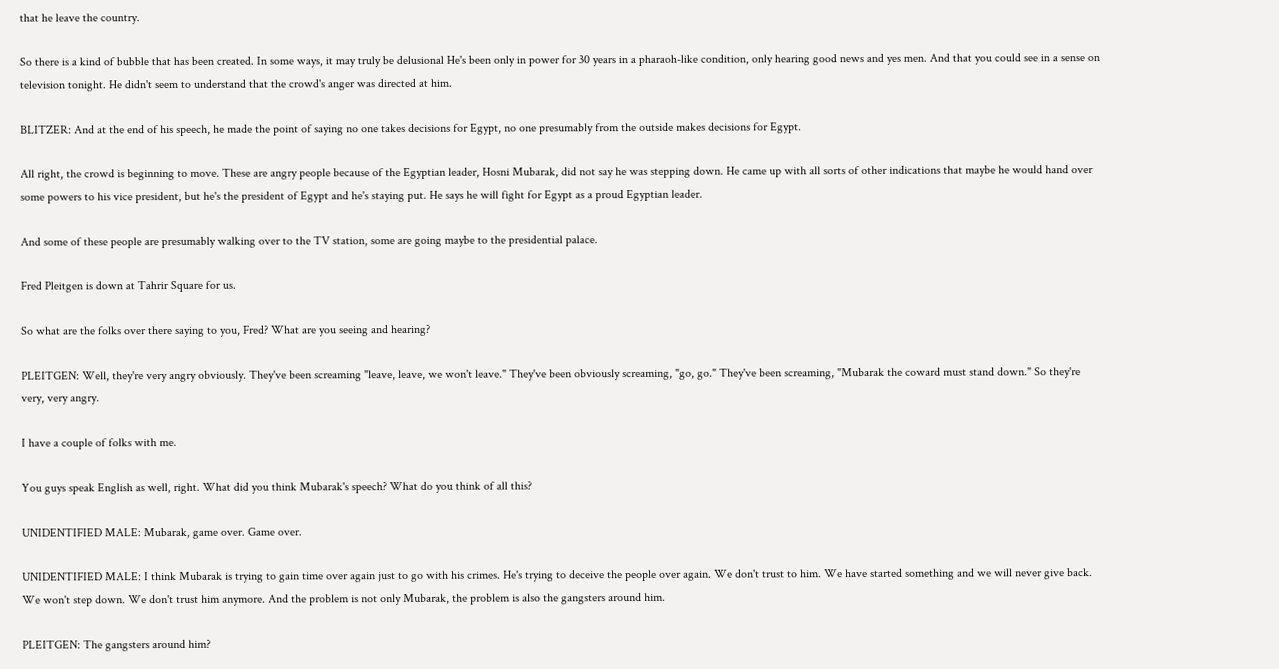that he leave the country.

So there is a kind of bubble that has been created. In some ways, it may truly be delusional He's been only in power for 30 years in a pharaoh-like condition, only hearing good news and yes men. And that you could see in a sense on television tonight. He didn't seem to understand that the crowd's anger was directed at him.

BLITZER: And at the end of his speech, he made the point of saying no one takes decisions for Egypt, no one presumably from the outside makes decisions for Egypt.

All right, the crowd is beginning to move. These are angry people because of the Egyptian leader, Hosni Mubarak, did not say he was stepping down. He came up with all sorts of other indications that maybe he would hand over some powers to his vice president, but he's the president of Egypt and he's staying put. He says he will fight for Egypt as a proud Egyptian leader.

And some of these people are presumably walking over to the TV station, some are going maybe to the presidential palace.

Fred Pleitgen is down at Tahrir Square for us.

So what are the folks over there saying to you, Fred? What are you seeing and hearing?

PLEITGEN: Well, they're very angry obviously. They've been screaming "leave, leave, we won't leave." They've been obviously screaming, "go, go." They've been screaming, "Mubarak the coward must stand down." So they're very, very angry.

I have a couple of folks with me.

You guys speak English as well, right. What did you think Mubarak's speech? What do you think of all this?

UNIDENTIFIED MALE: Mubarak, game over. Game over.

UNIDENTIFIED MALE: I think Mubarak is trying to gain time over again just to go with his crimes. He's trying to deceive the people over again. We don't trust to him. We have started something and we will never give back. We won't step down. We don't trust him anymore. And the problem is not only Mubarak, the problem is also the gangsters around him.

PLEITGEN: The gangsters around him?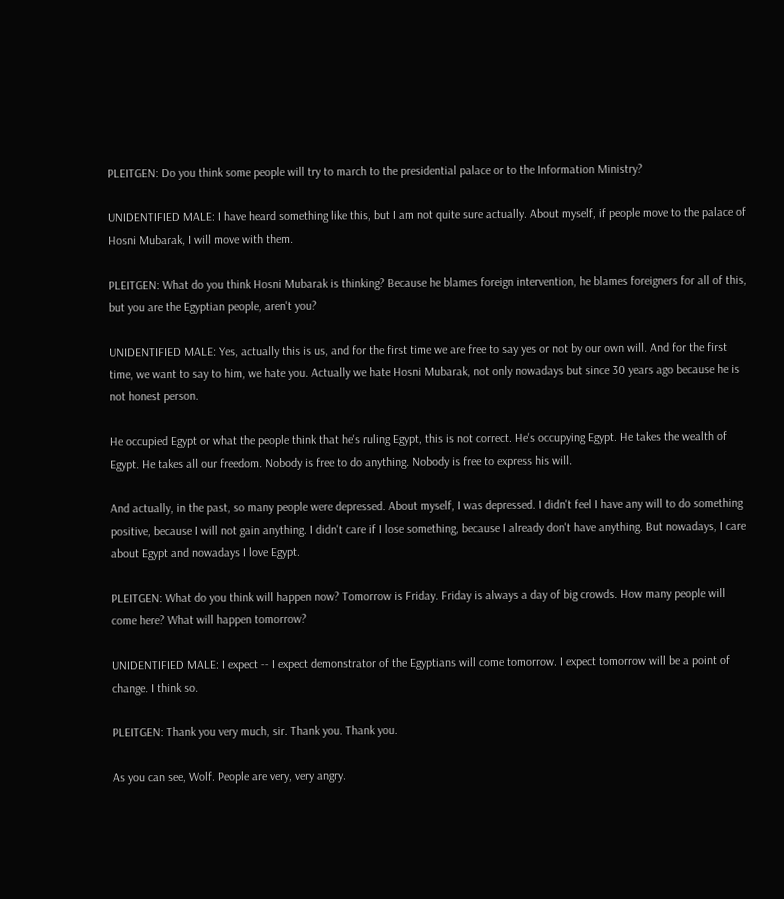PLEITGEN: Do you think some people will try to march to the presidential palace or to the Information Ministry?

UNIDENTIFIED MALE: I have heard something like this, but I am not quite sure actually. About myself, if people move to the palace of Hosni Mubarak, I will move with them.

PLEITGEN: What do you think Hosni Mubarak is thinking? Because he blames foreign intervention, he blames foreigners for all of this, but you are the Egyptian people, aren't you?

UNIDENTIFIED MALE: Yes, actually this is us, and for the first time we are free to say yes or not by our own will. And for the first time, we want to say to him, we hate you. Actually we hate Hosni Mubarak, not only nowadays but since 30 years ago because he is not honest person.

He occupied Egypt or what the people think that he's ruling Egypt, this is not correct. He's occupying Egypt. He takes the wealth of Egypt. He takes all our freedom. Nobody is free to do anything. Nobody is free to express his will.

And actually, in the past, so many people were depressed. About myself, I was depressed. I didn't feel I have any will to do something positive, because I will not gain anything. I didn't care if I lose something, because I already don't have anything. But nowadays, I care about Egypt and nowadays I love Egypt.

PLEITGEN: What do you think will happen now? Tomorrow is Friday. Friday is always a day of big crowds. How many people will come here? What will happen tomorrow?

UNIDENTIFIED MALE: I expect -- I expect demonstrator of the Egyptians will come tomorrow. I expect tomorrow will be a point of change. I think so.

PLEITGEN: Thank you very much, sir. Thank you. Thank you.

As you can see, Wolf. People are very, very angry.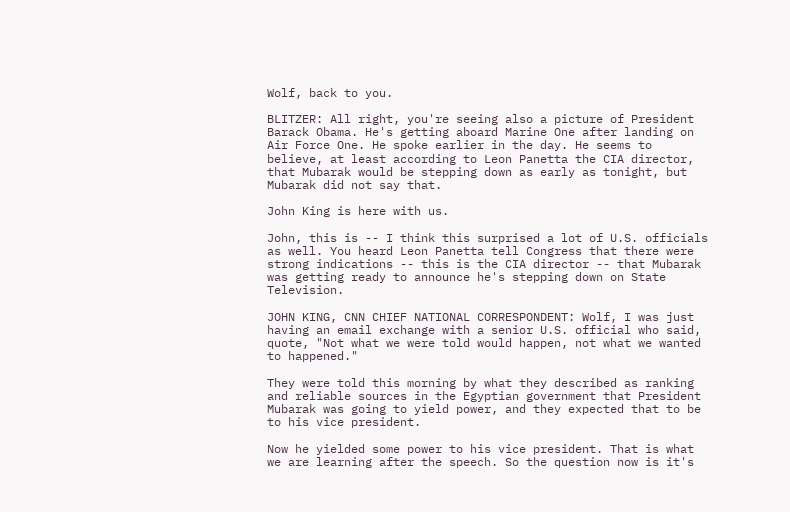Wolf, back to you.

BLITZER: All right, you're seeing also a picture of President Barack Obama. He's getting aboard Marine One after landing on Air Force One. He spoke earlier in the day. He seems to believe, at least according to Leon Panetta the CIA director, that Mubarak would be stepping down as early as tonight, but Mubarak did not say that.

John King is here with us.

John, this is -- I think this surprised a lot of U.S. officials as well. You heard Leon Panetta tell Congress that there were strong indications -- this is the CIA director -- that Mubarak was getting ready to announce he's stepping down on State Television.

JOHN KING, CNN CHIEF NATIONAL CORRESPONDENT: Wolf, I was just having an email exchange with a senior U.S. official who said, quote, "Not what we were told would happen, not what we wanted to happened."

They were told this morning by what they described as ranking and reliable sources in the Egyptian government that President Mubarak was going to yield power, and they expected that to be to his vice president.

Now he yielded some power to his vice president. That is what we are learning after the speech. So the question now is it's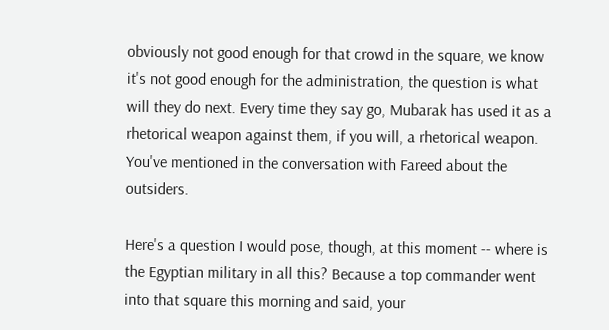obviously not good enough for that crowd in the square, we know it's not good enough for the administration, the question is what will they do next. Every time they say go, Mubarak has used it as a rhetorical weapon against them, if you will, a rhetorical weapon. You've mentioned in the conversation with Fareed about the outsiders.

Here's a question I would pose, though, at this moment -- where is the Egyptian military in all this? Because a top commander went into that square this morning and said, your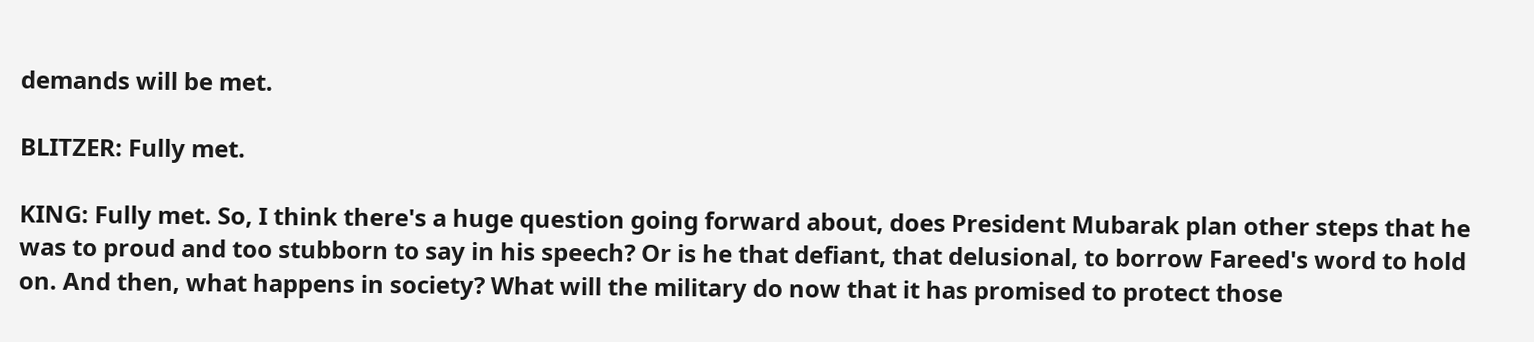demands will be met.

BLITZER: Fully met.

KING: Fully met. So, I think there's a huge question going forward about, does President Mubarak plan other steps that he was to proud and too stubborn to say in his speech? Or is he that defiant, that delusional, to borrow Fareed's word to hold on. And then, what happens in society? What will the military do now that it has promised to protect those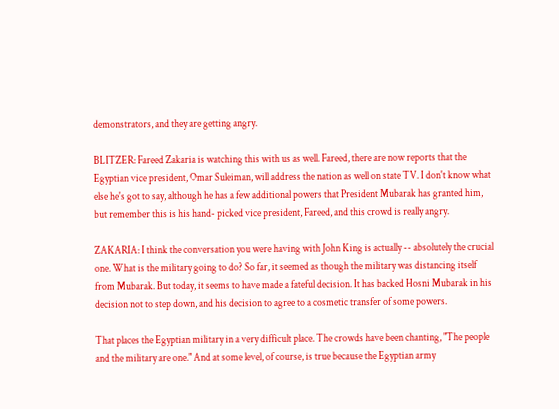demonstrators, and they are getting angry.

BLITZER: Fareed Zakaria is watching this with us as well. Fareed, there are now reports that the Egyptian vice president, Omar Suleiman, will address the nation as well on state TV. I don't know what else he's got to say, although he has a few additional powers that President Mubarak has granted him, but remember this is his hand- picked vice president, Fareed, and this crowd is really angry.

ZAKARIA: I think the conversation you were having with John King is actually -- absolutely the crucial one. What is the military going to do? So far, it seemed as though the military was distancing itself from Mubarak. But today, it seems to have made a fateful decision. It has backed Hosni Mubarak in his decision not to step down, and his decision to agree to a cosmetic transfer of some powers.

That places the Egyptian military in a very difficult place. The crowds have been chanting, "The people and the military are one." And at some level, of course, is true because the Egyptian army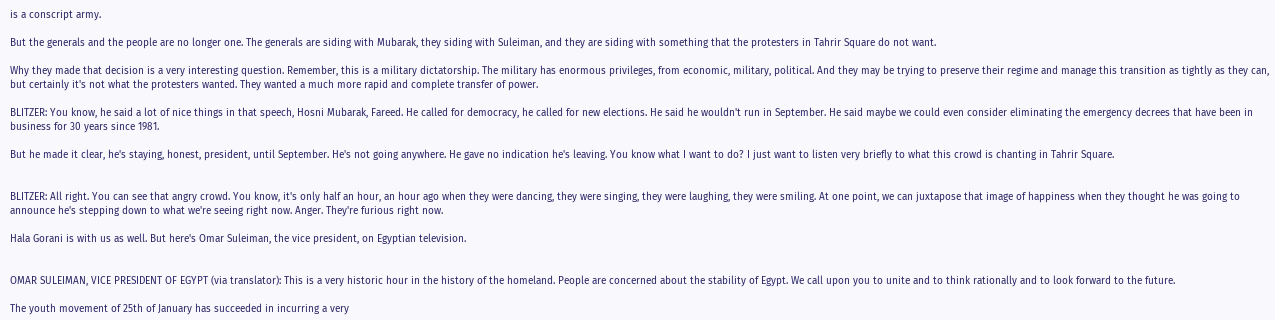is a conscript army.

But the generals and the people are no longer one. The generals are siding with Mubarak, they siding with Suleiman, and they are siding with something that the protesters in Tahrir Square do not want.

Why they made that decision is a very interesting question. Remember, this is a military dictatorship. The military has enormous privileges, from economic, military, political. And they may be trying to preserve their regime and manage this transition as tightly as they can, but certainly it's not what the protesters wanted. They wanted a much more rapid and complete transfer of power.

BLITZER: You know, he said a lot of nice things in that speech, Hosni Mubarak, Fareed. He called for democracy, he called for new elections. He said he wouldn't run in September. He said maybe we could even consider eliminating the emergency decrees that have been in business for 30 years since 1981.

But he made it clear, he's staying, honest, president, until September. He's not going anywhere. He gave no indication he's leaving. You know what I want to do? I just want to listen very briefly to what this crowd is chanting in Tahrir Square.


BLITZER: All right. You can see that angry crowd. You know, it's only half an hour, an hour ago when they were dancing, they were singing, they were laughing, they were smiling. At one point, we can juxtapose that image of happiness when they thought he was going to announce he's stepping down to what we're seeing right now. Anger. They're furious right now.

Hala Gorani is with us as well. But here's Omar Suleiman, the vice president, on Egyptian television.


OMAR SULEIMAN, VICE PRESIDENT OF EGYPT (via translator): This is a very historic hour in the history of the homeland. People are concerned about the stability of Egypt. We call upon you to unite and to think rationally and to look forward to the future.

The youth movement of 25th of January has succeeded in incurring a very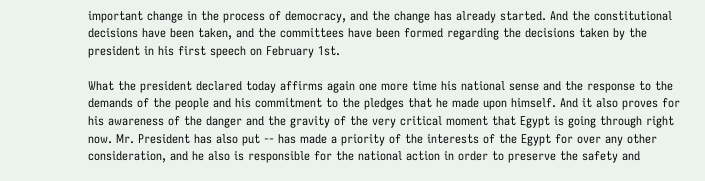important change in the process of democracy, and the change has already started. And the constitutional decisions have been taken, and the committees have been formed regarding the decisions taken by the president in his first speech on February 1st.

What the president declared today affirms again one more time his national sense and the response to the demands of the people and his commitment to the pledges that he made upon himself. And it also proves for his awareness of the danger and the gravity of the very critical moment that Egypt is going through right now. Mr. President has also put -- has made a priority of the interests of the Egypt for over any other consideration, and he also is responsible for the national action in order to preserve the safety and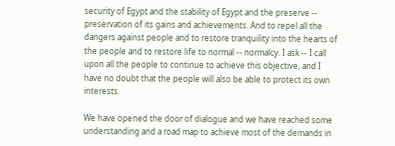security of Egypt and the stability of Egypt and the preserve -- preservation of its gains and achievements. And to repel all the dangers against people and to restore tranquility into the hearts of the people and to restore life to normal -- normalcy. I ask -- I call upon all the people to continue to achieve this objective, and I have no doubt that the people will also be able to protect its own interests.

We have opened the door of dialogue and we have reached some understanding and a road map to achieve most of the demands in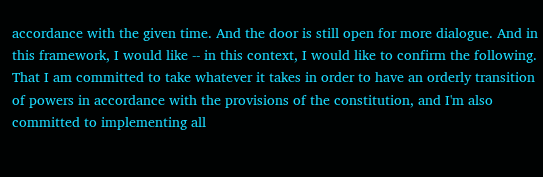accordance with the given time. And the door is still open for more dialogue. And in this framework, I would like -- in this context, I would like to confirm the following. That I am committed to take whatever it takes in order to have an orderly transition of powers in accordance with the provisions of the constitution, and I'm also committed to implementing all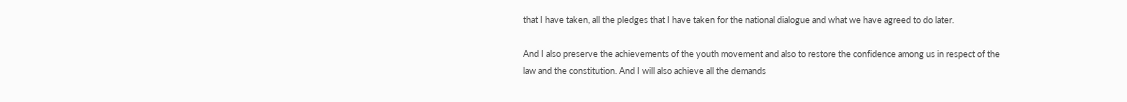that I have taken, all the pledges that I have taken for the national dialogue and what we have agreed to do later.

And I also preserve the achievements of the youth movement and also to restore the confidence among us in respect of the law and the constitution. And I will also achieve all the demands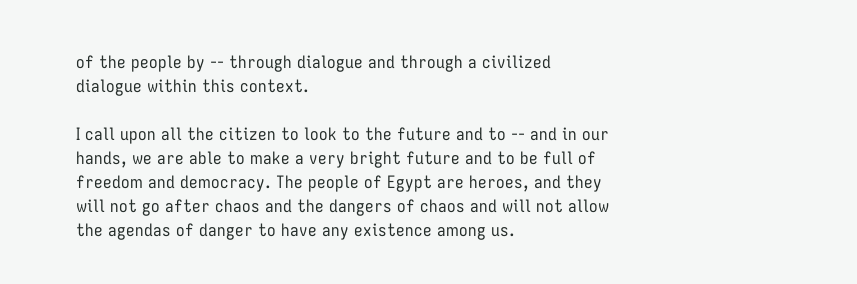of the people by -- through dialogue and through a civilized dialogue within this context.

I call upon all the citizen to look to the future and to -- and in our hands, we are able to make a very bright future and to be full of freedom and democracy. The people of Egypt are heroes, and they will not go after chaos and the dangers of chaos and will not allow the agendas of danger to have any existence among us.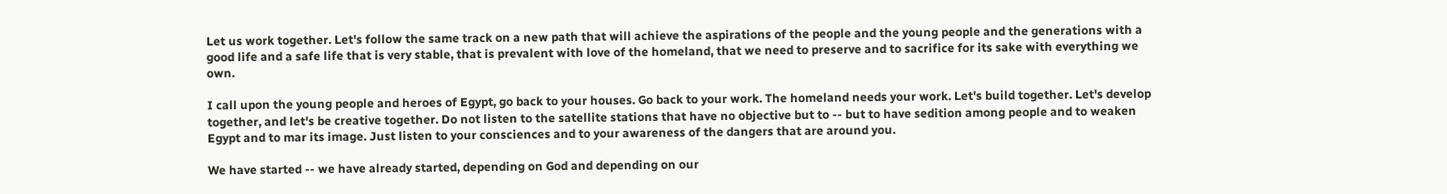Let us work together. Let's follow the same track on a new path that will achieve the aspirations of the people and the young people and the generations with a good life and a safe life that is very stable, that is prevalent with love of the homeland, that we need to preserve and to sacrifice for its sake with everything we own.

I call upon the young people and heroes of Egypt, go back to your houses. Go back to your work. The homeland needs your work. Let's build together. Let's develop together, and let's be creative together. Do not listen to the satellite stations that have no objective but to -- but to have sedition among people and to weaken Egypt and to mar its image. Just listen to your consciences and to your awareness of the dangers that are around you.

We have started -- we have already started, depending on God and depending on our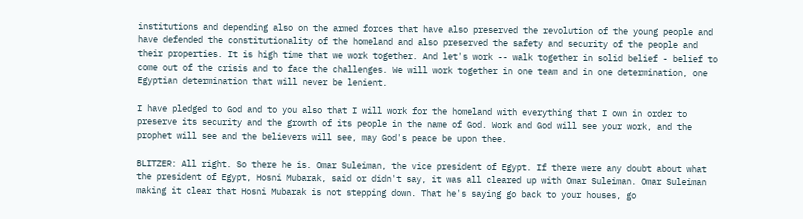institutions and depending also on the armed forces that have also preserved the revolution of the young people and have defended the constitutionality of the homeland and also preserved the safety and security of the people and their properties. It is high time that we work together. And let's work -- walk together in solid belief - belief to come out of the crisis and to face the challenges. We will work together in one team and in one determination, one Egyptian determination that will never be lenient.

I have pledged to God and to you also that I will work for the homeland with everything that I own in order to preserve its security and the growth of its people in the name of God. Work and God will see your work, and the prophet will see and the believers will see, may God's peace be upon thee.

BLITZER: All right. So there he is. Omar Suleiman, the vice president of Egypt. If there were any doubt about what the president of Egypt, Hosni Mubarak, said or didn't say, it was all cleared up with Omar Suleiman. Omar Suleiman making it clear that Hosni Mubarak is not stepping down. That he's saying go back to your houses, go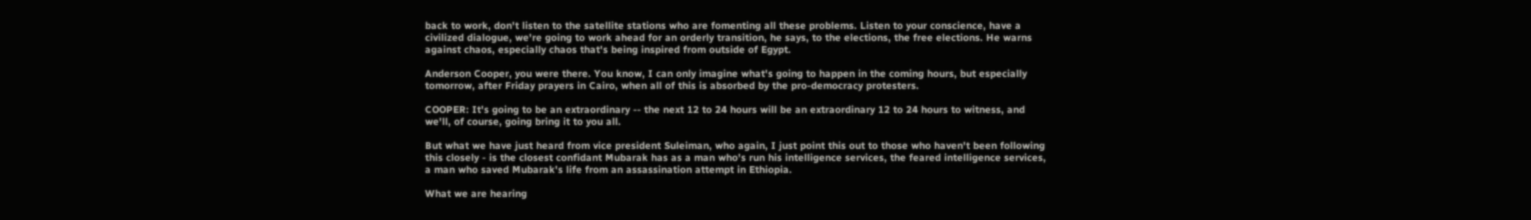back to work, don't listen to the satellite stations who are fomenting all these problems. Listen to your conscience, have a civilized dialogue, we're going to work ahead for an orderly transition, he says, to the elections, the free elections. He warns against chaos, especially chaos that's being inspired from outside of Egypt.

Anderson Cooper, you were there. You know, I can only imagine what's going to happen in the coming hours, but especially tomorrow, after Friday prayers in Cairo, when all of this is absorbed by the pro-democracy protesters.

COOPER: It's going to be an extraordinary -- the next 12 to 24 hours will be an extraordinary 12 to 24 hours to witness, and we'll, of course, going bring it to you all.

But what we have just heard from vice president Suleiman, who again, I just point this out to those who haven't been following this closely - is the closest confidant Mubarak has as a man who's run his intelligence services, the feared intelligence services, a man who saved Mubarak's life from an assassination attempt in Ethiopia.

What we are hearing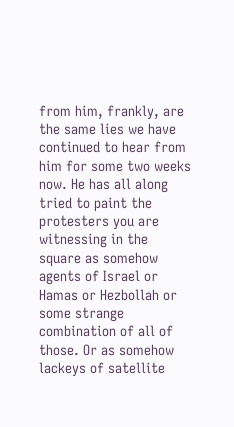from him, frankly, are the same lies we have continued to hear from him for some two weeks now. He has all along tried to paint the protesters you are witnessing in the square as somehow agents of Israel or Hamas or Hezbollah or some strange combination of all of those. Or as somehow lackeys of satellite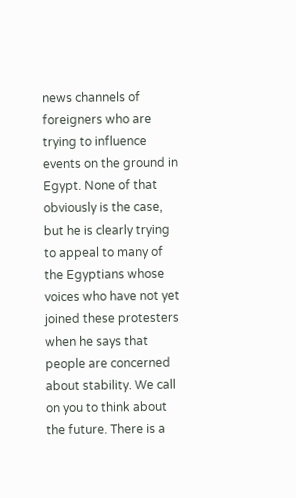news channels of foreigners who are trying to influence events on the ground in Egypt. None of that obviously is the case, but he is clearly trying to appeal to many of the Egyptians whose voices who have not yet joined these protesters when he says that people are concerned about stability. We call on you to think about the future. There is a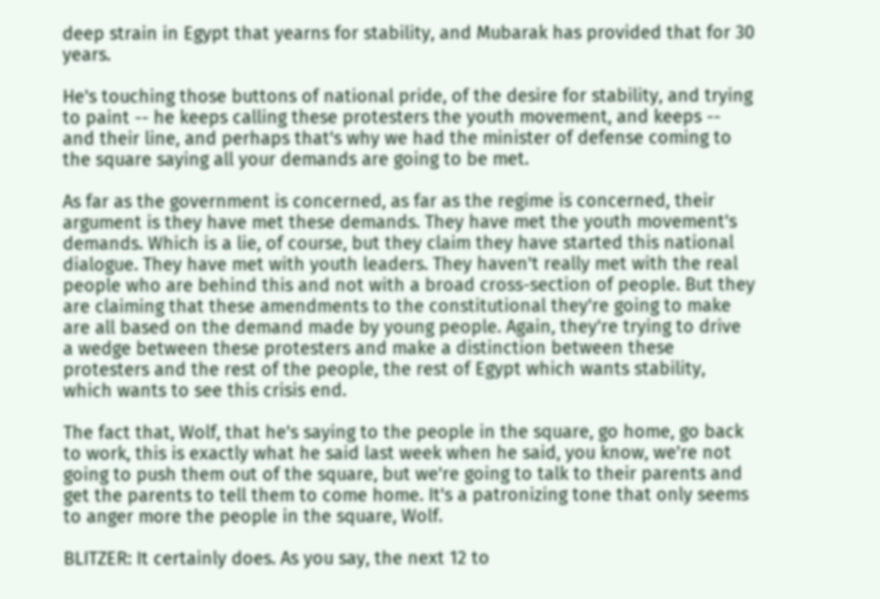deep strain in Egypt that yearns for stability, and Mubarak has provided that for 30 years.

He's touching those buttons of national pride, of the desire for stability, and trying to paint -- he keeps calling these protesters the youth movement, and keeps -- and their line, and perhaps that's why we had the minister of defense coming to the square saying all your demands are going to be met.

As far as the government is concerned, as far as the regime is concerned, their argument is they have met these demands. They have met the youth movement's demands. Which is a lie, of course, but they claim they have started this national dialogue. They have met with youth leaders. They haven't really met with the real people who are behind this and not with a broad cross-section of people. But they are claiming that these amendments to the constitutional they're going to make are all based on the demand made by young people. Again, they're trying to drive a wedge between these protesters and make a distinction between these protesters and the rest of the people, the rest of Egypt which wants stability, which wants to see this crisis end.

The fact that, Wolf, that he's saying to the people in the square, go home, go back to work, this is exactly what he said last week when he said, you know, we're not going to push them out of the square, but we're going to talk to their parents and get the parents to tell them to come home. It's a patronizing tone that only seems to anger more the people in the square, Wolf.

BLITZER: It certainly does. As you say, the next 12 to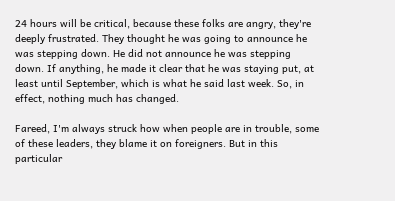24 hours will be critical, because these folks are angry, they're deeply frustrated. They thought he was going to announce he was stepping down. He did not announce he was stepping down. If anything, he made it clear that he was staying put, at least until September, which is what he said last week. So, in effect, nothing much has changed.

Fareed, I'm always struck how when people are in trouble, some of these leaders, they blame it on foreigners. But in this particular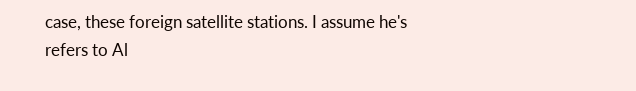case, these foreign satellite stations. I assume he's refers to Al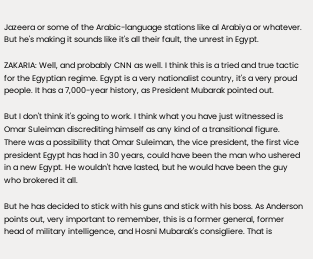Jazeera or some of the Arabic-language stations like al Arabiya or whatever. But he's making it sounds like it's all their fault, the unrest in Egypt.

ZAKARIA: Well, and probably CNN as well. I think this is a tried and true tactic for the Egyptian regime. Egypt is a very nationalist country, it's a very proud people. It has a 7,000-year history, as President Mubarak pointed out.

But I don't think it's going to work. I think what you have just witnessed is Omar Suleiman discrediting himself as any kind of a transitional figure. There was a possibility that Omar Suleiman, the vice president, the first vice president Egypt has had in 30 years, could have been the man who ushered in a new Egypt. He wouldn't have lasted, but he would have been the guy who brokered it all.

But he has decided to stick with his guns and stick with his boss. As Anderson points out, very important to remember, this is a former general, former head of military intelligence, and Hosni Mubarak's consigliere. That is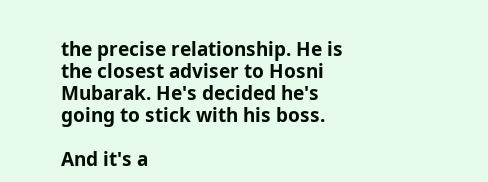the precise relationship. He is the closest adviser to Hosni Mubarak. He's decided he's going to stick with his boss.

And it's a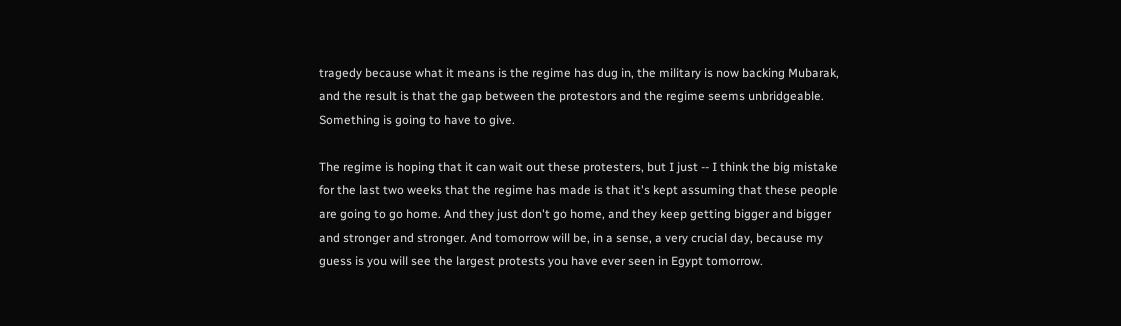tragedy because what it means is the regime has dug in, the military is now backing Mubarak, and the result is that the gap between the protestors and the regime seems unbridgeable. Something is going to have to give.

The regime is hoping that it can wait out these protesters, but I just -- I think the big mistake for the last two weeks that the regime has made is that it's kept assuming that these people are going to go home. And they just don't go home, and they keep getting bigger and bigger and stronger and stronger. And tomorrow will be, in a sense, a very crucial day, because my guess is you will see the largest protests you have ever seen in Egypt tomorrow.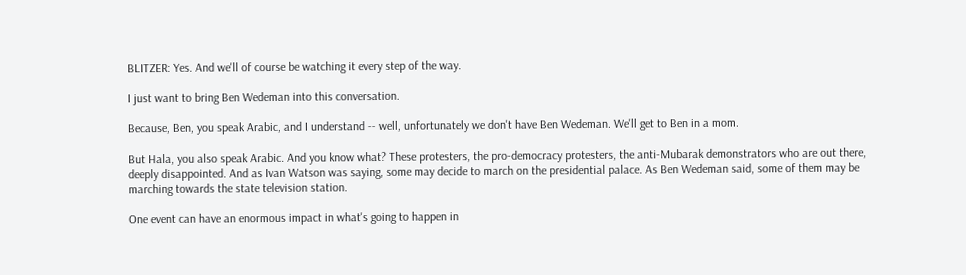BLITZER: Yes. And we'll of course be watching it every step of the way.

I just want to bring Ben Wedeman into this conversation.

Because, Ben, you speak Arabic, and I understand -- well, unfortunately we don't have Ben Wedeman. We'll get to Ben in a mom.

But Hala, you also speak Arabic. And you know what? These protesters, the pro-democracy protesters, the anti-Mubarak demonstrators who are out there, deeply disappointed. And as Ivan Watson was saying, some may decide to march on the presidential palace. As Ben Wedeman said, some of them may be marching towards the state television station.

One event can have an enormous impact in what's going to happen in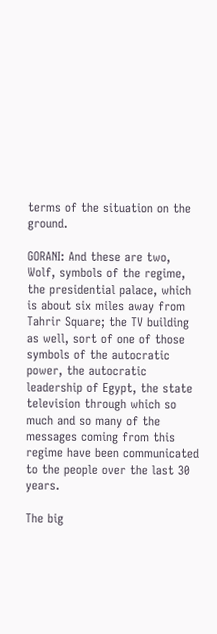terms of the situation on the ground.

GORANI: And these are two, Wolf, symbols of the regime, the presidential palace, which is about six miles away from Tahrir Square; the TV building as well, sort of one of those symbols of the autocratic power, the autocratic leadership of Egypt, the state television through which so much and so many of the messages coming from this regime have been communicated to the people over the last 30 years.

The big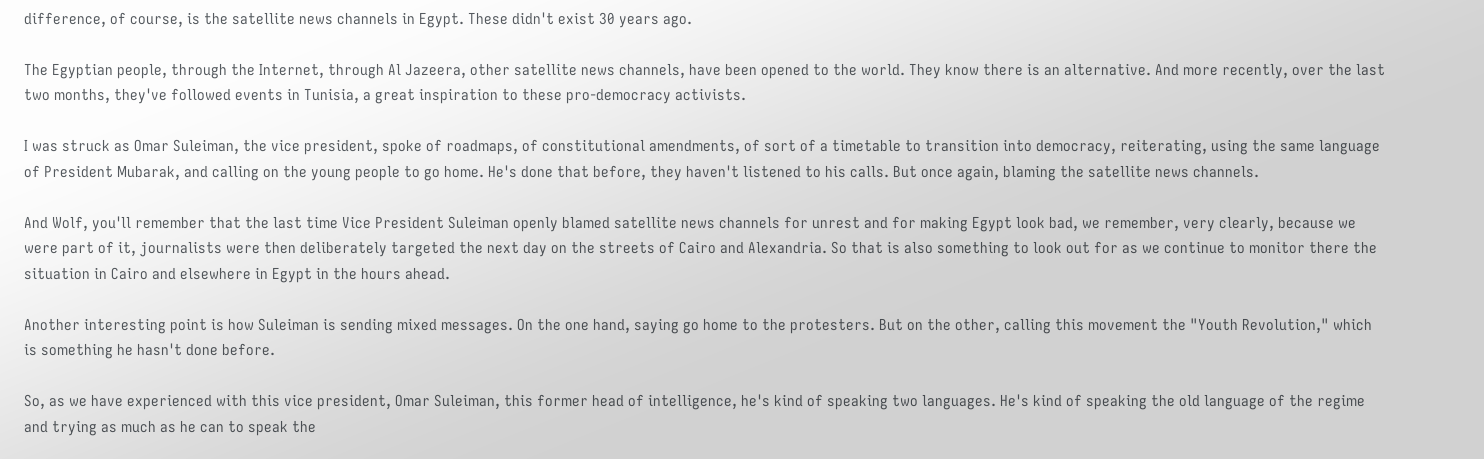difference, of course, is the satellite news channels in Egypt. These didn't exist 30 years ago.

The Egyptian people, through the Internet, through Al Jazeera, other satellite news channels, have been opened to the world. They know there is an alternative. And more recently, over the last two months, they've followed events in Tunisia, a great inspiration to these pro-democracy activists.

I was struck as Omar Suleiman, the vice president, spoke of roadmaps, of constitutional amendments, of sort of a timetable to transition into democracy, reiterating, using the same language of President Mubarak, and calling on the young people to go home. He's done that before, they haven't listened to his calls. But once again, blaming the satellite news channels.

And Wolf, you'll remember that the last time Vice President Suleiman openly blamed satellite news channels for unrest and for making Egypt look bad, we remember, very clearly, because we were part of it, journalists were then deliberately targeted the next day on the streets of Cairo and Alexandria. So that is also something to look out for as we continue to monitor there the situation in Cairo and elsewhere in Egypt in the hours ahead.

Another interesting point is how Suleiman is sending mixed messages. On the one hand, saying go home to the protesters. But on the other, calling this movement the "Youth Revolution," which is something he hasn't done before.

So, as we have experienced with this vice president, Omar Suleiman, this former head of intelligence, he's kind of speaking two languages. He's kind of speaking the old language of the regime and trying as much as he can to speak the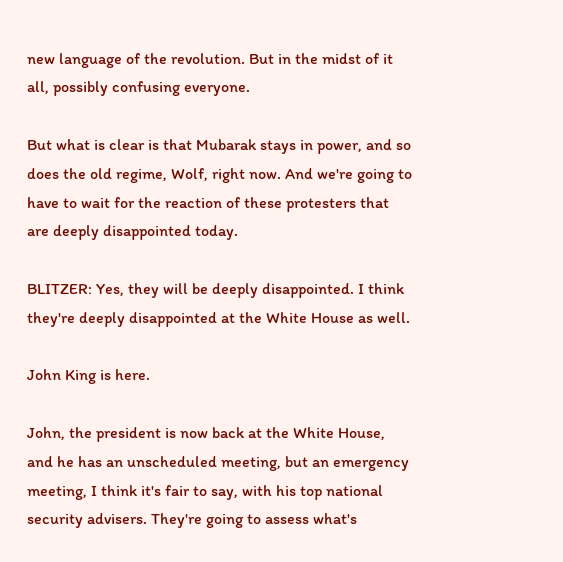new language of the revolution. But in the midst of it all, possibly confusing everyone.

But what is clear is that Mubarak stays in power, and so does the old regime, Wolf, right now. And we're going to have to wait for the reaction of these protesters that are deeply disappointed today.

BLITZER: Yes, they will be deeply disappointed. I think they're deeply disappointed at the White House as well.

John King is here.

John, the president is now back at the White House, and he has an unscheduled meeting, but an emergency meeting, I think it's fair to say, with his top national security advisers. They're going to assess what's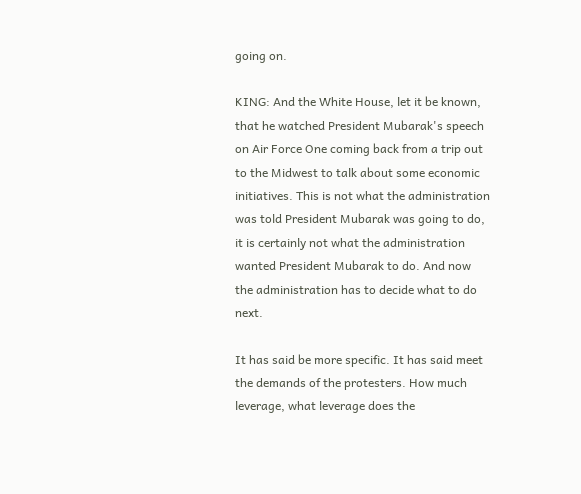going on.

KING: And the White House, let it be known, that he watched President Mubarak's speech on Air Force One coming back from a trip out to the Midwest to talk about some economic initiatives. This is not what the administration was told President Mubarak was going to do, it is certainly not what the administration wanted President Mubarak to do. And now the administration has to decide what to do next.

It has said be more specific. It has said meet the demands of the protesters. How much leverage, what leverage does the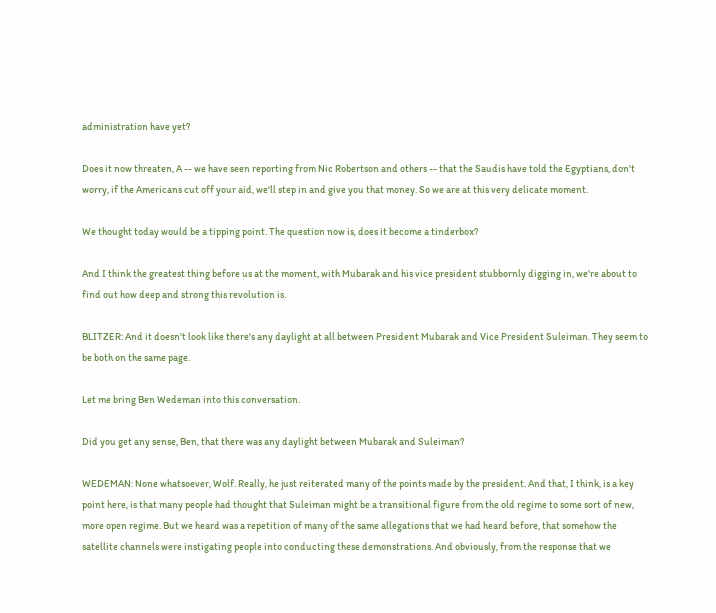administration have yet?

Does it now threaten, A -- we have seen reporting from Nic Robertson and others -- that the Saudis have told the Egyptians, don't worry, if the Americans cut off your aid, we'll step in and give you that money. So we are at this very delicate moment.

We thought today would be a tipping point. The question now is, does it become a tinderbox?

And I think the greatest thing before us at the moment, with Mubarak and his vice president stubbornly digging in, we're about to find out how deep and strong this revolution is.

BLITZER: And it doesn't look like there's any daylight at all between President Mubarak and Vice President Suleiman. They seem to be both on the same page.

Let me bring Ben Wedeman into this conversation.

Did you get any sense, Ben, that there was any daylight between Mubarak and Suleiman?

WEDEMAN: None whatsoever, Wolf. Really, he just reiterated many of the points made by the president. And that, I think, is a key point here, is that many people had thought that Suleiman might be a transitional figure from the old regime to some sort of new, more open regime. But we heard was a repetition of many of the same allegations that we had heard before, that somehow the satellite channels were instigating people into conducting these demonstrations. And obviously, from the response that we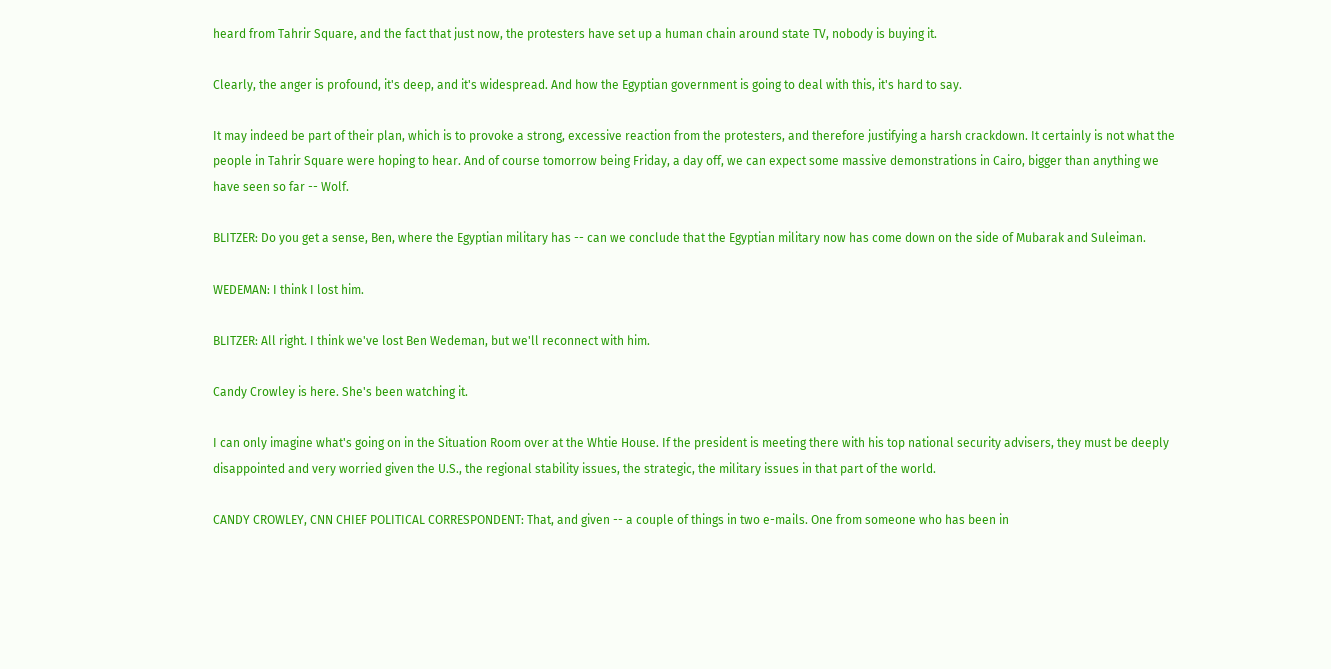heard from Tahrir Square, and the fact that just now, the protesters have set up a human chain around state TV, nobody is buying it.

Clearly, the anger is profound, it's deep, and it's widespread. And how the Egyptian government is going to deal with this, it's hard to say.

It may indeed be part of their plan, which is to provoke a strong, excessive reaction from the protesters, and therefore justifying a harsh crackdown. It certainly is not what the people in Tahrir Square were hoping to hear. And of course tomorrow being Friday, a day off, we can expect some massive demonstrations in Cairo, bigger than anything we have seen so far -- Wolf.

BLITZER: Do you get a sense, Ben, where the Egyptian military has -- can we conclude that the Egyptian military now has come down on the side of Mubarak and Suleiman.

WEDEMAN: I think I lost him.

BLITZER: All right. I think we've lost Ben Wedeman, but we'll reconnect with him.

Candy Crowley is here. She's been watching it.

I can only imagine what's going on in the Situation Room over at the Whtie House. If the president is meeting there with his top national security advisers, they must be deeply disappointed and very worried given the U.S., the regional stability issues, the strategic, the military issues in that part of the world.

CANDY CROWLEY, CNN CHIEF POLITICAL CORRESPONDENT: That, and given -- a couple of things in two e-mails. One from someone who has been in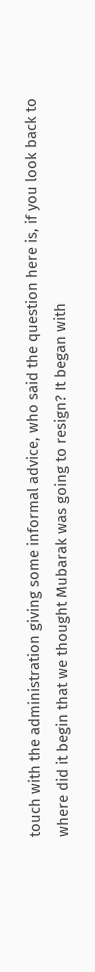touch with the administration giving some informal advice, who said the question here is, if you look back to where did it begin that we thought Mubarak was going to resign? It began with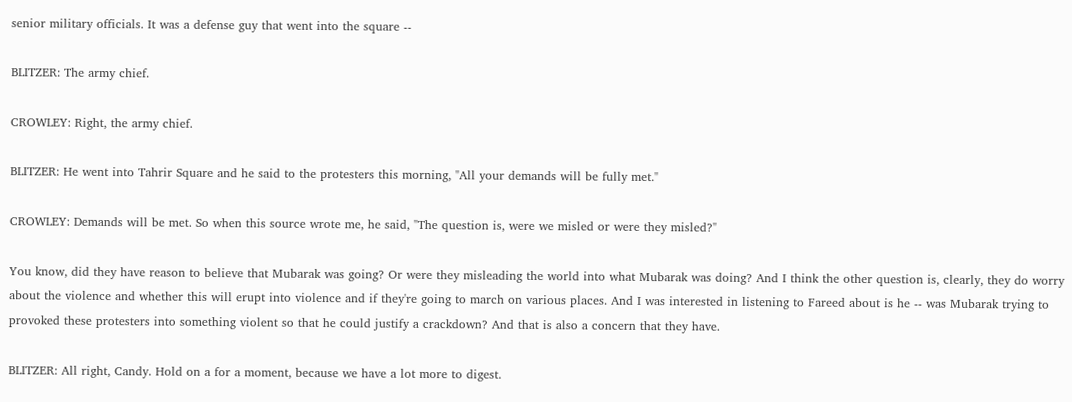senior military officials. It was a defense guy that went into the square --

BLITZER: The army chief.

CROWLEY: Right, the army chief.

BLITZER: He went into Tahrir Square and he said to the protesters this morning, "All your demands will be fully met."

CROWLEY: Demands will be met. So when this source wrote me, he said, "The question is, were we misled or were they misled?"

You know, did they have reason to believe that Mubarak was going? Or were they misleading the world into what Mubarak was doing? And I think the other question is, clearly, they do worry about the violence and whether this will erupt into violence and if they're going to march on various places. And I was interested in listening to Fareed about is he -- was Mubarak trying to provoked these protesters into something violent so that he could justify a crackdown? And that is also a concern that they have.

BLITZER: All right, Candy. Hold on a for a moment, because we have a lot more to digest.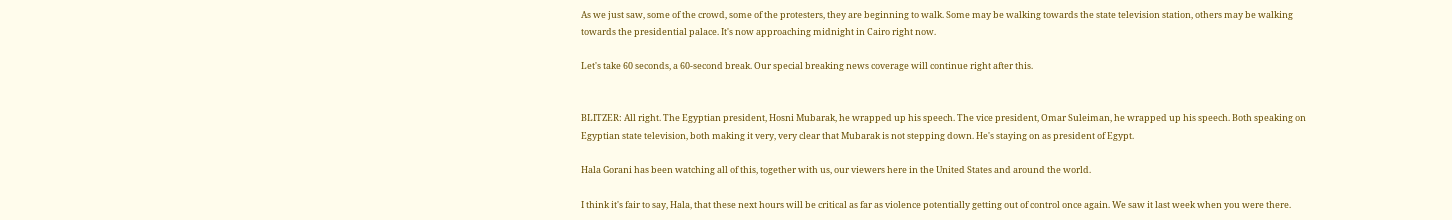As we just saw, some of the crowd, some of the protesters, they are beginning to walk. Some may be walking towards the state television station, others may be walking towards the presidential palace. It's now approaching midnight in Cairo right now.

Let's take 60 seconds, a 60-second break. Our special breaking news coverage will continue right after this.


BLITZER: All right. The Egyptian president, Hosni Mubarak, he wrapped up his speech. The vice president, Omar Suleiman, he wrapped up his speech. Both speaking on Egyptian state television, both making it very, very clear that Mubarak is not stepping down. He's staying on as president of Egypt.

Hala Gorani has been watching all of this, together with us, our viewers here in the United States and around the world.

I think it's fair to say, Hala, that these next hours will be critical as far as violence potentially getting out of control once again. We saw it last week when you were there.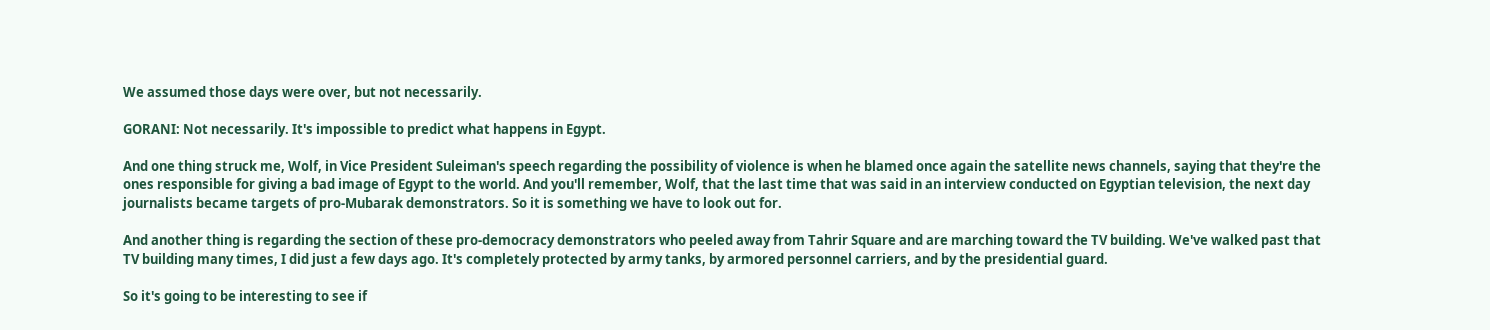We assumed those days were over, but not necessarily.

GORANI: Not necessarily. It's impossible to predict what happens in Egypt.

And one thing struck me, Wolf, in Vice President Suleiman's speech regarding the possibility of violence is when he blamed once again the satellite news channels, saying that they're the ones responsible for giving a bad image of Egypt to the world. And you'll remember, Wolf, that the last time that was said in an interview conducted on Egyptian television, the next day journalists became targets of pro-Mubarak demonstrators. So it is something we have to look out for.

And another thing is regarding the section of these pro-democracy demonstrators who peeled away from Tahrir Square and are marching toward the TV building. We've walked past that TV building many times, I did just a few days ago. It's completely protected by army tanks, by armored personnel carriers, and by the presidential guard.

So it's going to be interesting to see if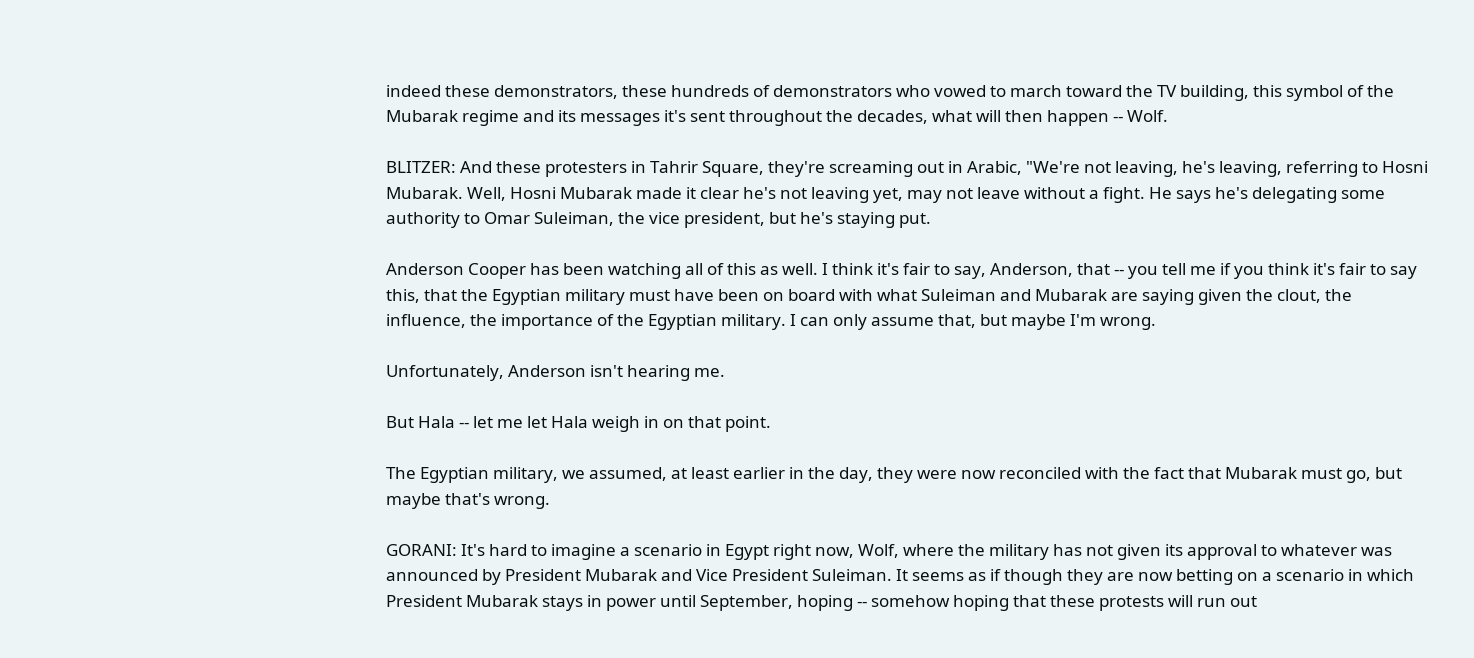indeed these demonstrators, these hundreds of demonstrators who vowed to march toward the TV building, this symbol of the Mubarak regime and its messages it's sent throughout the decades, what will then happen -- Wolf.

BLITZER: And these protesters in Tahrir Square, they're screaming out in Arabic, "We're not leaving, he's leaving, referring to Hosni Mubarak. Well, Hosni Mubarak made it clear he's not leaving yet, may not leave without a fight. He says he's delegating some authority to Omar Suleiman, the vice president, but he's staying put.

Anderson Cooper has been watching all of this as well. I think it's fair to say, Anderson, that -- you tell me if you think it's fair to say this, that the Egyptian military must have been on board with what Suleiman and Mubarak are saying given the clout, the influence, the importance of the Egyptian military. I can only assume that, but maybe I'm wrong.

Unfortunately, Anderson isn't hearing me.

But Hala -- let me let Hala weigh in on that point.

The Egyptian military, we assumed, at least earlier in the day, they were now reconciled with the fact that Mubarak must go, but maybe that's wrong.

GORANI: It's hard to imagine a scenario in Egypt right now, Wolf, where the military has not given its approval to whatever was announced by President Mubarak and Vice President Suleiman. It seems as if though they are now betting on a scenario in which President Mubarak stays in power until September, hoping -- somehow hoping that these protests will run out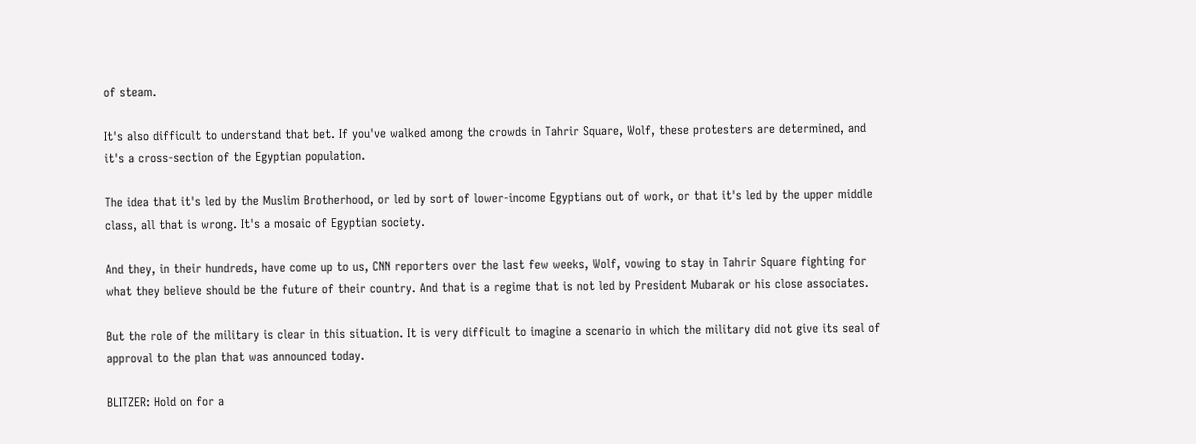of steam.

It's also difficult to understand that bet. If you've walked among the crowds in Tahrir Square, Wolf, these protesters are determined, and it's a cross-section of the Egyptian population.

The idea that it's led by the Muslim Brotherhood, or led by sort of lower-income Egyptians out of work, or that it's led by the upper middle class, all that is wrong. It's a mosaic of Egyptian society.

And they, in their hundreds, have come up to us, CNN reporters over the last few weeks, Wolf, vowing to stay in Tahrir Square fighting for what they believe should be the future of their country. And that is a regime that is not led by President Mubarak or his close associates.

But the role of the military is clear in this situation. It is very difficult to imagine a scenario in which the military did not give its seal of approval to the plan that was announced today.

BLITZER: Hold on for a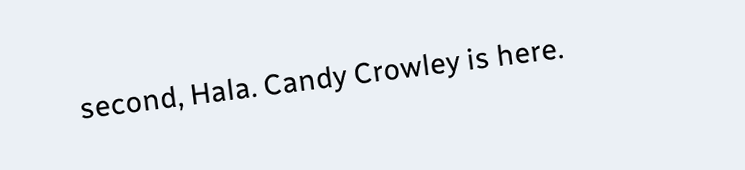second, Hala. Candy Crowley is here.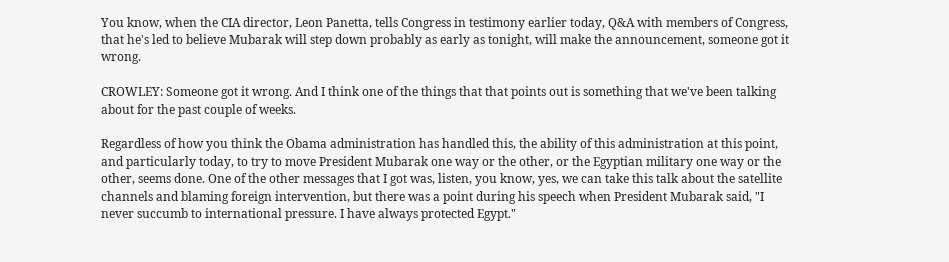You know, when the CIA director, Leon Panetta, tells Congress in testimony earlier today, Q&A with members of Congress, that he's led to believe Mubarak will step down probably as early as tonight, will make the announcement, someone got it wrong.

CROWLEY: Someone got it wrong. And I think one of the things that that points out is something that we've been talking about for the past couple of weeks.

Regardless of how you think the Obama administration has handled this, the ability of this administration at this point, and particularly today, to try to move President Mubarak one way or the other, or the Egyptian military one way or the other, seems done. One of the other messages that I got was, listen, you know, yes, we can take this talk about the satellite channels and blaming foreign intervention, but there was a point during his speech when President Mubarak said, "I never succumb to international pressure. I have always protected Egypt."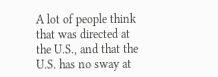A lot of people think that was directed at the U.S., and that the U.S. has no sway at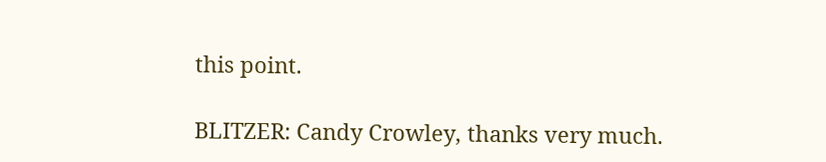this point.

BLITZER: Candy Crowley, thanks very much.